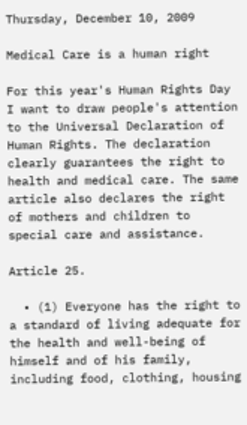Thursday, December 10, 2009

Medical Care is a human right

For this year's Human Rights Day I want to draw people's attention to the Universal Declaration of Human Rights. The declaration clearly guarantees the right to health and medical care. The same article also declares the right of mothers and children to special care and assistance.

Article 25.

  • (1) Everyone has the right to a standard of living adequate for the health and well-being of himself and of his family, including food, clothing, housing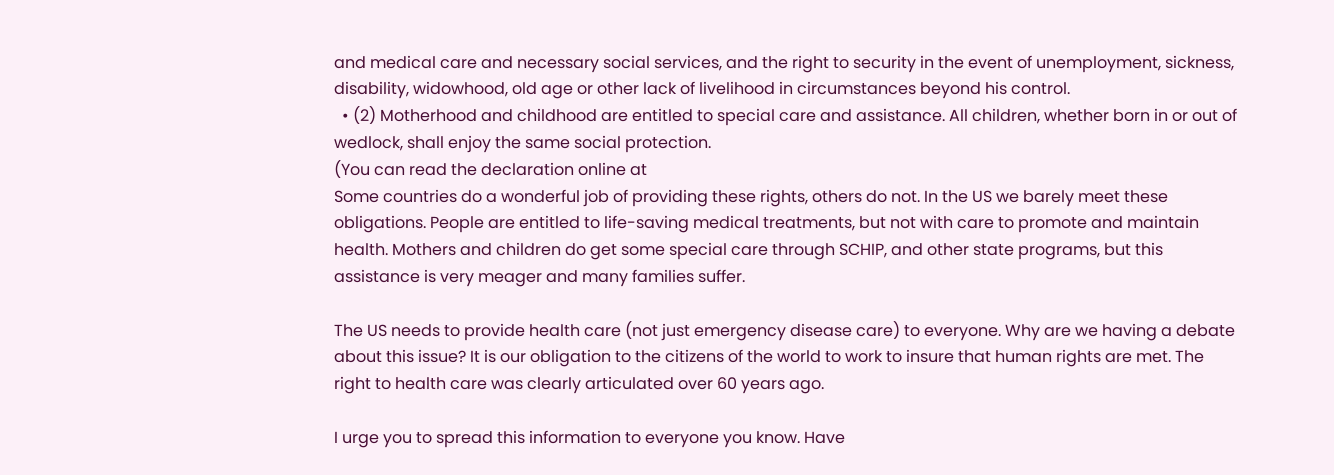and medical care and necessary social services, and the right to security in the event of unemployment, sickness, disability, widowhood, old age or other lack of livelihood in circumstances beyond his control.
  • (2) Motherhood and childhood are entitled to special care and assistance. All children, whether born in or out of wedlock, shall enjoy the same social protection.
(You can read the declaration online at
Some countries do a wonderful job of providing these rights, others do not. In the US we barely meet these obligations. People are entitled to life-saving medical treatments, but not with care to promote and maintain health. Mothers and children do get some special care through SCHIP, and other state programs, but this assistance is very meager and many families suffer.

The US needs to provide health care (not just emergency disease care) to everyone. Why are we having a debate about this issue? It is our obligation to the citizens of the world to work to insure that human rights are met. The right to health care was clearly articulated over 60 years ago.

I urge you to spread this information to everyone you know. Have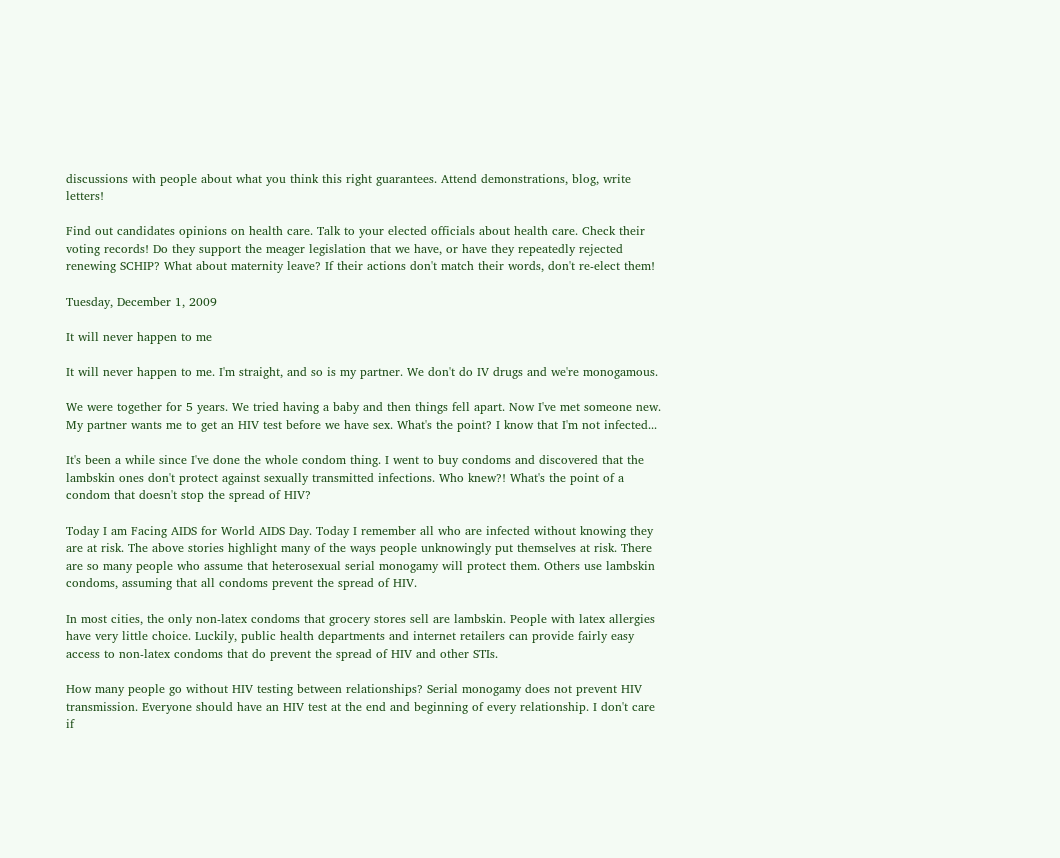discussions with people about what you think this right guarantees. Attend demonstrations, blog, write letters!

Find out candidates opinions on health care. Talk to your elected officials about health care. Check their voting records! Do they support the meager legislation that we have, or have they repeatedly rejected renewing SCHIP? What about maternity leave? If their actions don't match their words, don't re-elect them!

Tuesday, December 1, 2009

It will never happen to me

It will never happen to me. I'm straight, and so is my partner. We don't do IV drugs and we're monogamous.

We were together for 5 years. We tried having a baby and then things fell apart. Now I've met someone new. My partner wants me to get an HIV test before we have sex. What's the point? I know that I'm not infected...

It's been a while since I've done the whole condom thing. I went to buy condoms and discovered that the lambskin ones don't protect against sexually transmitted infections. Who knew?! What's the point of a condom that doesn't stop the spread of HIV?

Today I am Facing AIDS for World AIDS Day. Today I remember all who are infected without knowing they are at risk. The above stories highlight many of the ways people unknowingly put themselves at risk. There are so many people who assume that heterosexual serial monogamy will protect them. Others use lambskin condoms, assuming that all condoms prevent the spread of HIV.

In most cities, the only non-latex condoms that grocery stores sell are lambskin. People with latex allergies have very little choice. Luckily, public health departments and internet retailers can provide fairly easy access to non-latex condoms that do prevent the spread of HIV and other STIs.

How many people go without HIV testing between relationships? Serial monogamy does not prevent HIV transmission. Everyone should have an HIV test at the end and beginning of every relationship. I don't care if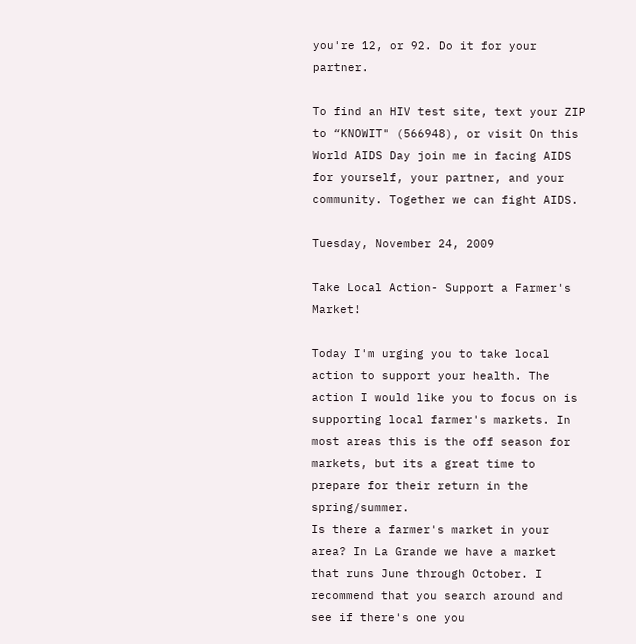you're 12, or 92. Do it for your partner.

To find an HIV test site, text your ZIP to “KNOWIT" (566948), or visit On this World AIDS Day join me in facing AIDS for yourself, your partner, and your community. Together we can fight AIDS.

Tuesday, November 24, 2009

Take Local Action- Support a Farmer's Market!

Today I'm urging you to take local action to support your health. The action I would like you to focus on is supporting local farmer's markets. In most areas this is the off season for markets, but its a great time to prepare for their return in the spring/summer.
Is there a farmer's market in your area? In La Grande we have a market that runs June through October. I recommend that you search around and see if there's one you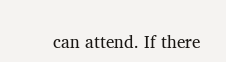can attend. If there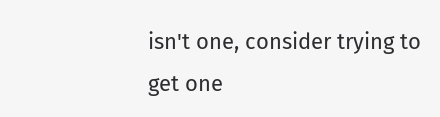isn't one, consider trying to get one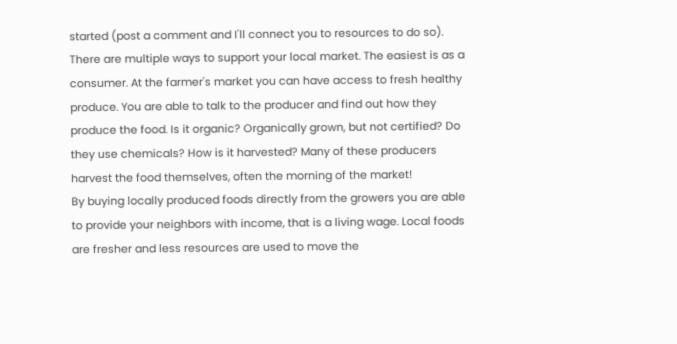started (post a comment and I'll connect you to resources to do so).
There are multiple ways to support your local market. The easiest is as a consumer. At the farmer's market you can have access to fresh healthy produce. You are able to talk to the producer and find out how they produce the food. Is it organic? Organically grown, but not certified? Do they use chemicals? How is it harvested? Many of these producers harvest the food themselves, often the morning of the market!
By buying locally produced foods directly from the growers you are able to provide your neighbors with income, that is a living wage. Local foods are fresher and less resources are used to move the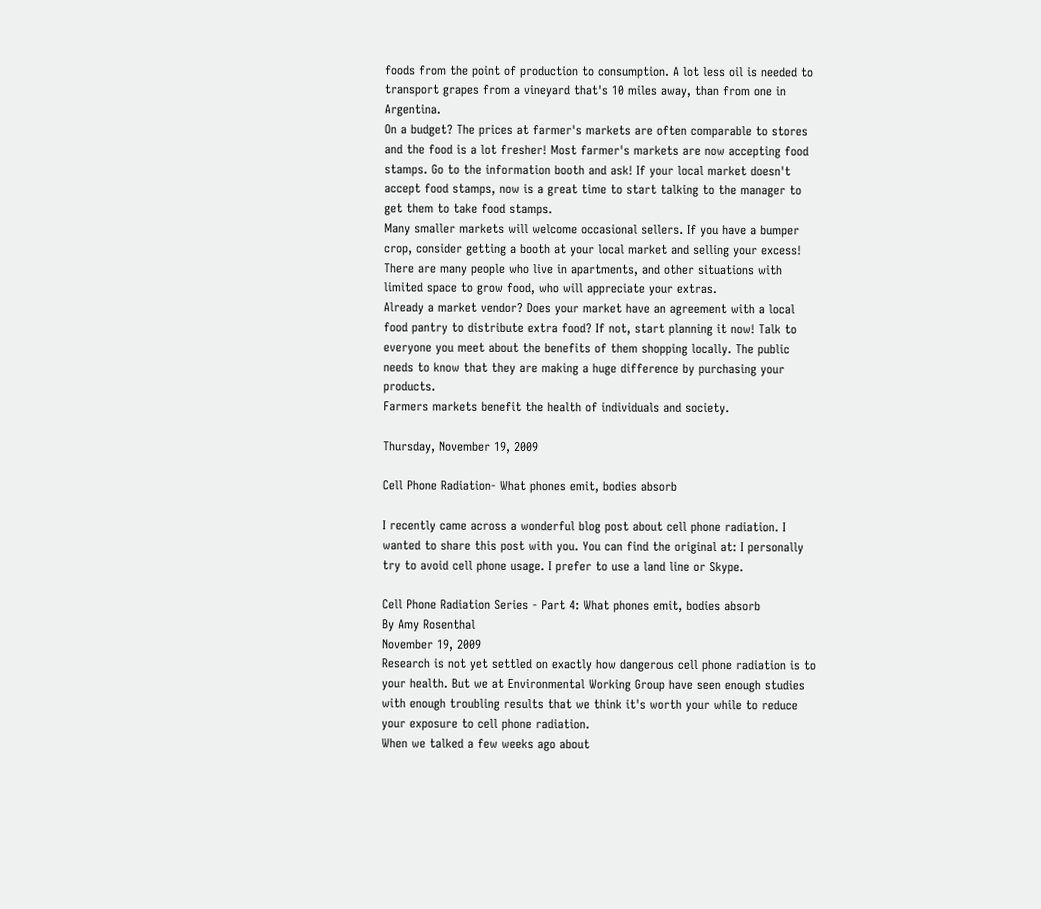foods from the point of production to consumption. A lot less oil is needed to transport grapes from a vineyard that's 10 miles away, than from one in Argentina.
On a budget? The prices at farmer's markets are often comparable to stores and the food is a lot fresher! Most farmer's markets are now accepting food stamps. Go to the information booth and ask! If your local market doesn't accept food stamps, now is a great time to start talking to the manager to get them to take food stamps.
Many smaller markets will welcome occasional sellers. If you have a bumper crop, consider getting a booth at your local market and selling your excess! There are many people who live in apartments, and other situations with limited space to grow food, who will appreciate your extras.
Already a market vendor? Does your market have an agreement with a local food pantry to distribute extra food? If not, start planning it now! Talk to everyone you meet about the benefits of them shopping locally. The public needs to know that they are making a huge difference by purchasing your products.
Farmers markets benefit the health of individuals and society.

Thursday, November 19, 2009

Cell Phone Radiation- What phones emit, bodies absorb

I recently came across a wonderful blog post about cell phone radiation. I wanted to share this post with you. You can find the original at: I personally try to avoid cell phone usage. I prefer to use a land line or Skype.

Cell Phone Radiation Series - Part 4: What phones emit, bodies absorb
By Amy Rosenthal
November 19, 2009
Research is not yet settled on exactly how dangerous cell phone radiation is to your health. But we at Environmental Working Group have seen enough studies with enough troubling results that we think it's worth your while to reduce your exposure to cell phone radiation.
When we talked a few weeks ago about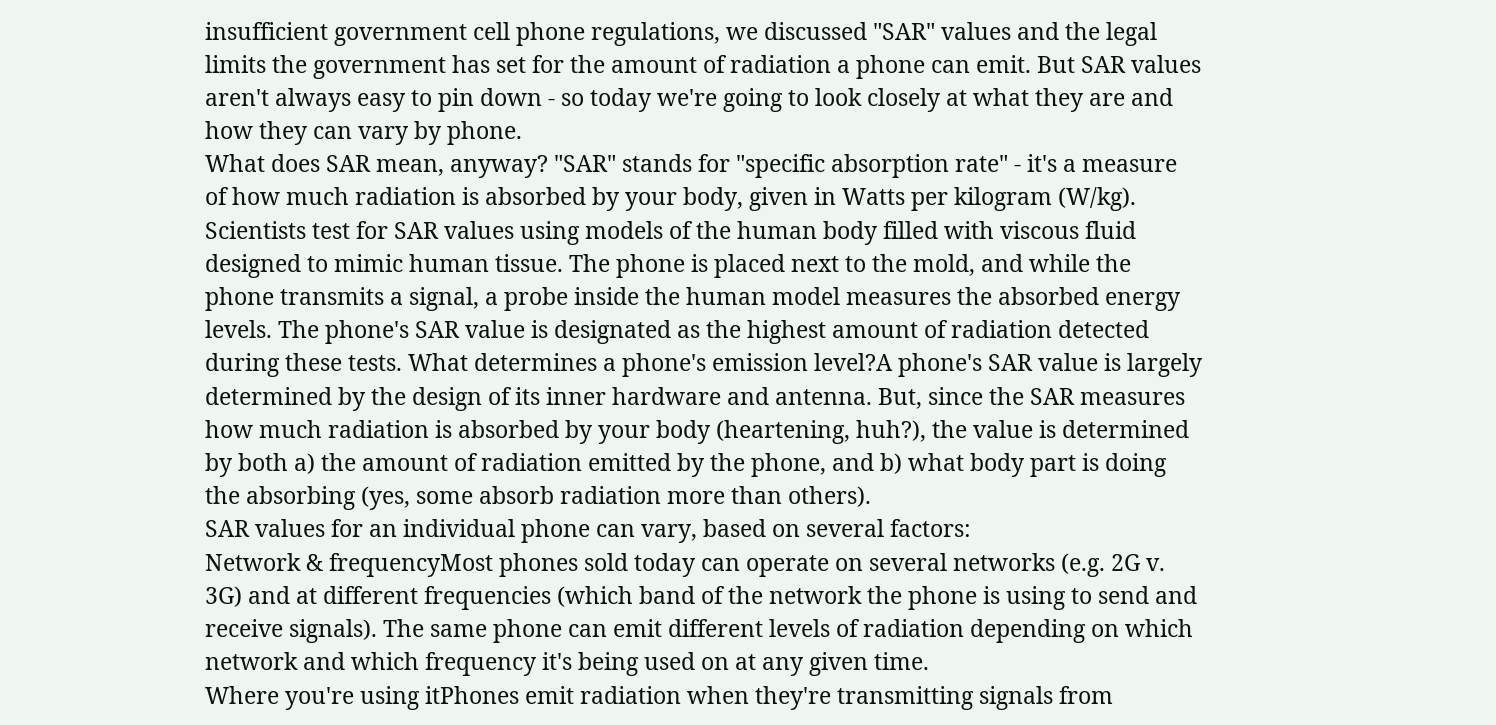insufficient government cell phone regulations, we discussed "SAR" values and the legal limits the government has set for the amount of radiation a phone can emit. But SAR values aren't always easy to pin down - so today we're going to look closely at what they are and how they can vary by phone.
What does SAR mean, anyway? "SAR" stands for "specific absorption rate" - it's a measure of how much radiation is absorbed by your body, given in Watts per kilogram (W/kg). Scientists test for SAR values using models of the human body filled with viscous fluid designed to mimic human tissue. The phone is placed next to the mold, and while the phone transmits a signal, a probe inside the human model measures the absorbed energy levels. The phone's SAR value is designated as the highest amount of radiation detected during these tests. What determines a phone's emission level?A phone's SAR value is largely determined by the design of its inner hardware and antenna. But, since the SAR measures how much radiation is absorbed by your body (heartening, huh?), the value is determined by both a) the amount of radiation emitted by the phone, and b) what body part is doing the absorbing (yes, some absorb radiation more than others).
SAR values for an individual phone can vary, based on several factors:
Network & frequencyMost phones sold today can operate on several networks (e.g. 2G v. 3G) and at different frequencies (which band of the network the phone is using to send and receive signals). The same phone can emit different levels of radiation depending on which network and which frequency it's being used on at any given time.
Where you're using itPhones emit radiation when they're transmitting signals from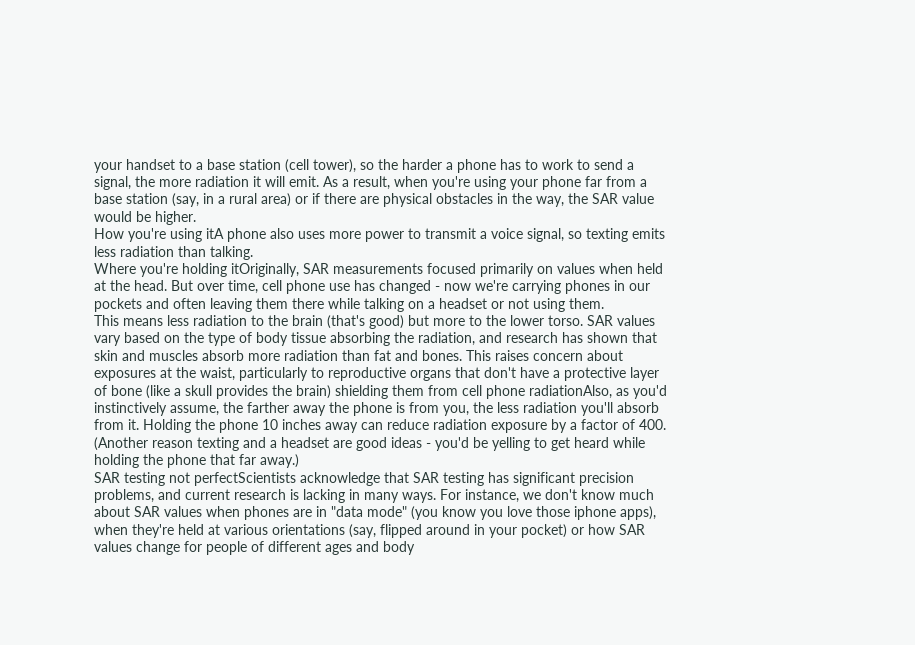your handset to a base station (cell tower), so the harder a phone has to work to send a signal, the more radiation it will emit. As a result, when you're using your phone far from a base station (say, in a rural area) or if there are physical obstacles in the way, the SAR value would be higher.
How you're using itA phone also uses more power to transmit a voice signal, so texting emits less radiation than talking.
Where you're holding itOriginally, SAR measurements focused primarily on values when held at the head. But over time, cell phone use has changed - now we're carrying phones in our pockets and often leaving them there while talking on a headset or not using them.
This means less radiation to the brain (that's good) but more to the lower torso. SAR values vary based on the type of body tissue absorbing the radiation, and research has shown that skin and muscles absorb more radiation than fat and bones. This raises concern about exposures at the waist, particularly to reproductive organs that don't have a protective layer of bone (like a skull provides the brain) shielding them from cell phone radiationAlso, as you'd instinctively assume, the farther away the phone is from you, the less radiation you'll absorb from it. Holding the phone 10 inches away can reduce radiation exposure by a factor of 400. (Another reason texting and a headset are good ideas - you'd be yelling to get heard while holding the phone that far away.)
SAR testing not perfectScientists acknowledge that SAR testing has significant precision problems, and current research is lacking in many ways. For instance, we don't know much about SAR values when phones are in "data mode" (you know you love those iphone apps), when they're held at various orientations (say, flipped around in your pocket) or how SAR values change for people of different ages and body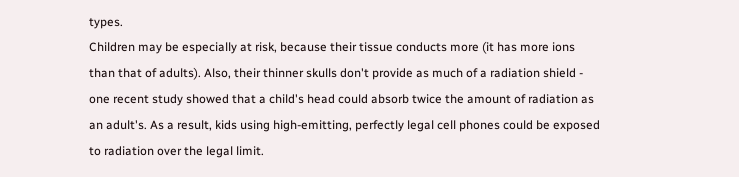types.
Children may be especially at risk, because their tissue conducts more (it has more ions than that of adults). Also, their thinner skulls don't provide as much of a radiation shield - one recent study showed that a child's head could absorb twice the amount of radiation as an adult's. As a result, kids using high-emitting, perfectly legal cell phones could be exposed to radiation over the legal limit.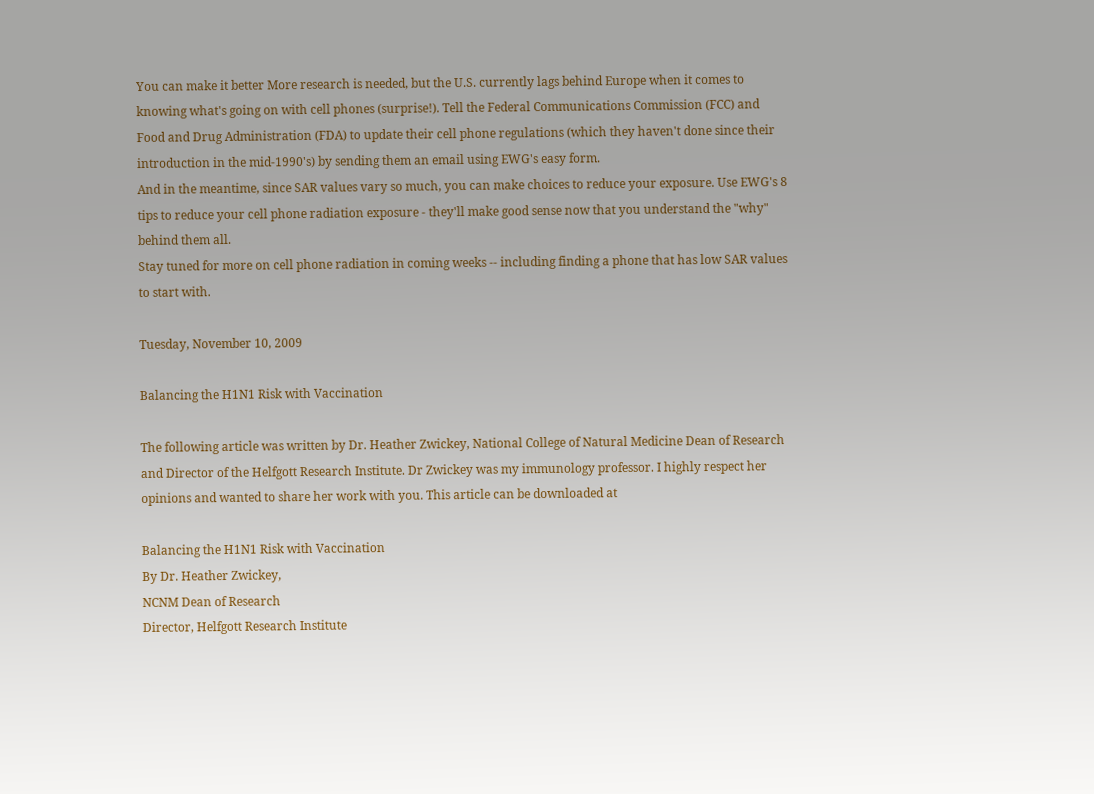You can make it better More research is needed, but the U.S. currently lags behind Europe when it comes to knowing what's going on with cell phones (surprise!). Tell the Federal Communications Commission (FCC) and Food and Drug Administration (FDA) to update their cell phone regulations (which they haven't done since their introduction in the mid-1990's) by sending them an email using EWG's easy form.
And in the meantime, since SAR values vary so much, you can make choices to reduce your exposure. Use EWG's 8 tips to reduce your cell phone radiation exposure - they'll make good sense now that you understand the "why" behind them all.
Stay tuned for more on cell phone radiation in coming weeks -- including finding a phone that has low SAR values to start with.

Tuesday, November 10, 2009

Balancing the H1N1 Risk with Vaccination

The following article was written by Dr. Heather Zwickey, National College of Natural Medicine Dean of Research and Director of the Helfgott Research Institute. Dr Zwickey was my immunology professor. I highly respect her opinions and wanted to share her work with you. This article can be downloaded at

Balancing the H1N1 Risk with Vaccination
By Dr. Heather Zwickey,
NCNM Dean of Research
Director, Helfgott Research Institute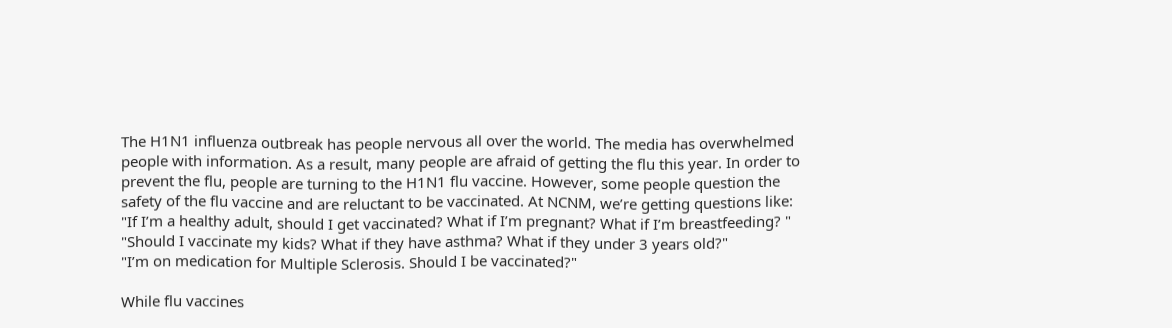The H1N1 influenza outbreak has people nervous all over the world. The media has overwhelmed people with information. As a result, many people are afraid of getting the flu this year. In order to prevent the flu, people are turning to the H1N1 flu vaccine. However, some people question the safety of the flu vaccine and are reluctant to be vaccinated. At NCNM, we’re getting questions like:
"If I’m a healthy adult, should I get vaccinated? What if I’m pregnant? What if I’m breastfeeding? "
"Should I vaccinate my kids? What if they have asthma? What if they under 3 years old?"
"I’m on medication for Multiple Sclerosis. Should I be vaccinated?"

While flu vaccines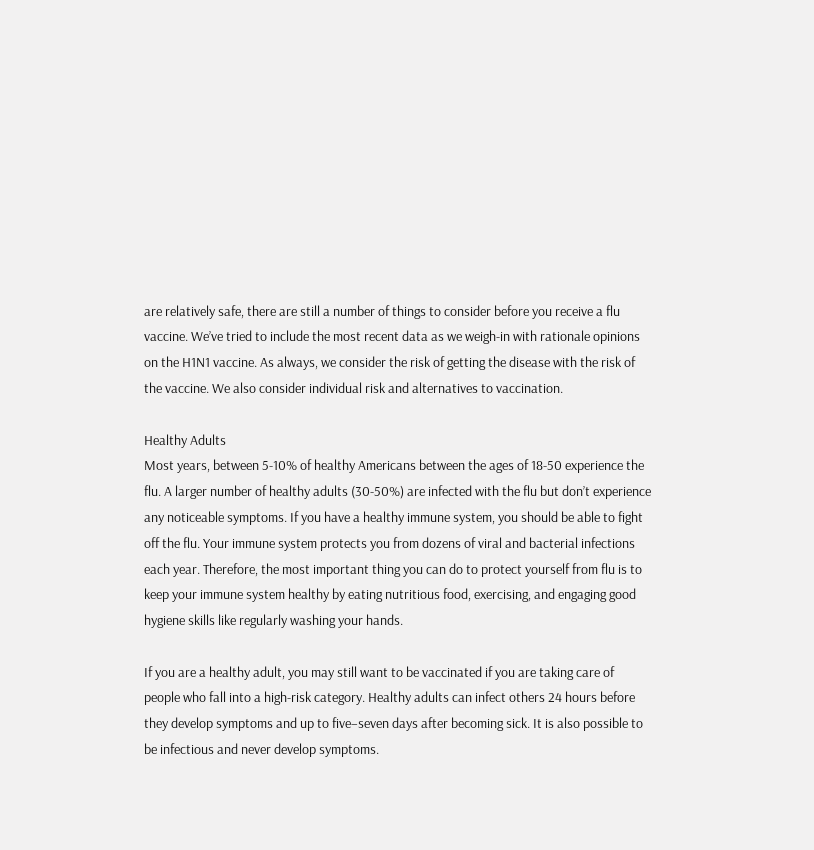are relatively safe, there are still a number of things to consider before you receive a flu vaccine. We’ve tried to include the most recent data as we weigh-in with rationale opinions on the H1N1 vaccine. As always, we consider the risk of getting the disease with the risk of the vaccine. We also consider individual risk and alternatives to vaccination.

Healthy Adults
Most years, between 5-10% of healthy Americans between the ages of 18-50 experience the flu. A larger number of healthy adults (30-50%) are infected with the flu but don’t experience any noticeable symptoms. If you have a healthy immune system, you should be able to fight off the flu. Your immune system protects you from dozens of viral and bacterial infections each year. Therefore, the most important thing you can do to protect yourself from flu is to keep your immune system healthy by eating nutritious food, exercising, and engaging good hygiene skills like regularly washing your hands.

If you are a healthy adult, you may still want to be vaccinated if you are taking care of people who fall into a high-risk category. Healthy adults can infect others 24 hours before they develop symptoms and up to five–seven days after becoming sick. It is also possible to be infectious and never develop symptoms.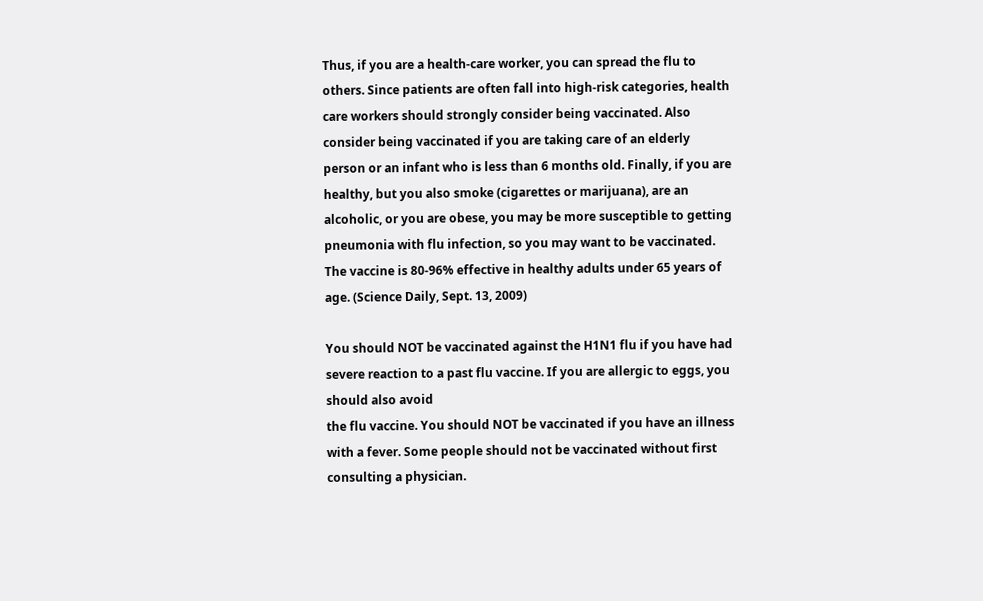Thus, if you are a health-care worker, you can spread the flu to others. Since patients are often fall into high-risk categories, health care workers should strongly consider being vaccinated. Also consider being vaccinated if you are taking care of an elderly person or an infant who is less than 6 months old. Finally, if you are healthy, but you also smoke (cigarettes or marijuana), are an alcoholic, or you are obese, you may be more susceptible to getting pneumonia with flu infection, so you may want to be vaccinated. The vaccine is 80-96% effective in healthy adults under 65 years of age. (Science Daily, Sept. 13, 2009)

You should NOT be vaccinated against the H1N1 flu if you have had severe reaction to a past flu vaccine. If you are allergic to eggs, you should also avoid
the flu vaccine. You should NOT be vaccinated if you have an illness with a fever. Some people should not be vaccinated without first consulting a physician.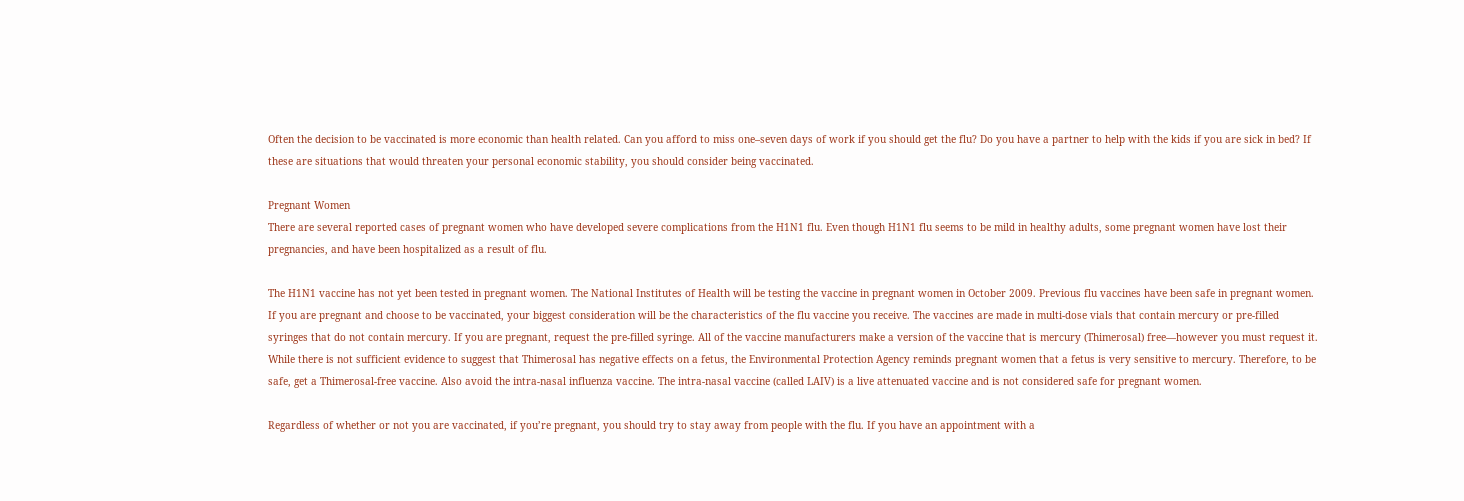Often the decision to be vaccinated is more economic than health related. Can you afford to miss one–seven days of work if you should get the flu? Do you have a partner to help with the kids if you are sick in bed? If these are situations that would threaten your personal economic stability, you should consider being vaccinated.

Pregnant Women
There are several reported cases of pregnant women who have developed severe complications from the H1N1 flu. Even though H1N1 flu seems to be mild in healthy adults, some pregnant women have lost their pregnancies, and have been hospitalized as a result of flu.

The H1N1 vaccine has not yet been tested in pregnant women. The National Institutes of Health will be testing the vaccine in pregnant women in October 2009. Previous flu vaccines have been safe in pregnant women. If you are pregnant and choose to be vaccinated, your biggest consideration will be the characteristics of the flu vaccine you receive. The vaccines are made in multi-dose vials that contain mercury or pre-filled syringes that do not contain mercury. If you are pregnant, request the pre-filled syringe. All of the vaccine manufacturers make a version of the vaccine that is mercury (Thimerosal) free—however you must request it. While there is not sufficient evidence to suggest that Thimerosal has negative effects on a fetus, the Environmental Protection Agency reminds pregnant women that a fetus is very sensitive to mercury. Therefore, to be safe, get a Thimerosal-free vaccine. Also avoid the intra-nasal influenza vaccine. The intra-nasal vaccine (called LAIV) is a live attenuated vaccine and is not considered safe for pregnant women.

Regardless of whether or not you are vaccinated, if you’re pregnant, you should try to stay away from people with the flu. If you have an appointment with a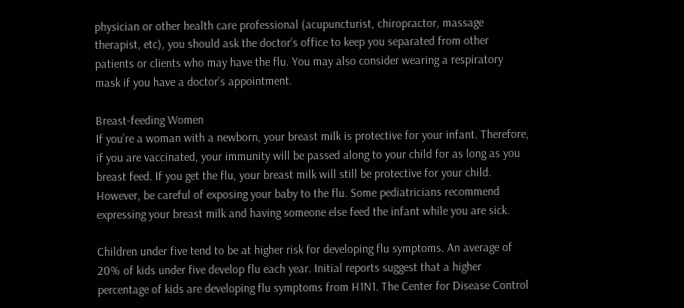physician or other health care professional (acupuncturist, chiropractor, massage therapist, etc), you should ask the doctor’s office to keep you separated from other patients or clients who may have the flu. You may also consider wearing a respiratory mask if you have a doctor’s appointment.

Breast-feeding Women
If you’re a woman with a newborn, your breast milk is protective for your infant. Therefore, if you are vaccinated, your immunity will be passed along to your child for as long as you breast feed. If you get the flu, your breast milk will still be protective for your child. However, be careful of exposing your baby to the flu. Some pediatricians recommend expressing your breast milk and having someone else feed the infant while you are sick.

Children under five tend to be at higher risk for developing flu symptoms. An average of 20% of kids under five develop flu each year. Initial reports suggest that a higher percentage of kids are developing flu symptoms from H1N1. The Center for Disease Control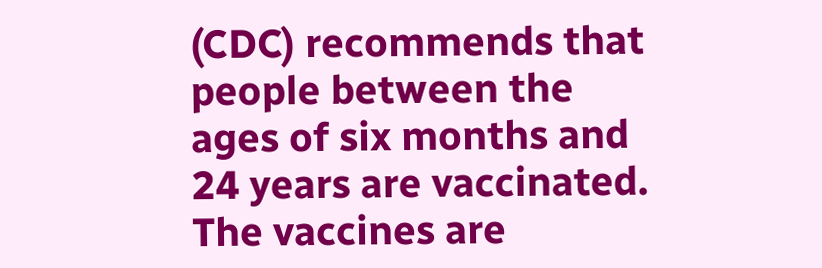(CDC) recommends that people between the ages of six months and 24 years are vaccinated. The vaccines are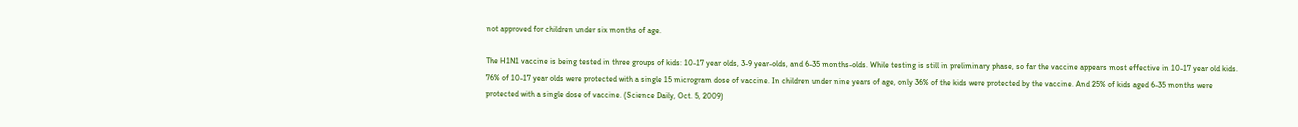not approved for children under six months of age.

The H1N1 vaccine is being tested in three groups of kids: 10-17 year olds, 3-9 year-olds, and 6-35 months-olds. While testing is still in preliminary phase, so far the vaccine appears most effective in 10-17 year old kids. 76% of 10-17 year olds were protected with a single 15 microgram dose of vaccine. In children under nine years of age, only 36% of the kids were protected by the vaccine. And 25% of kids aged 6-35 months were protected with a single dose of vaccine. (Science Daily, Oct. 5, 2009)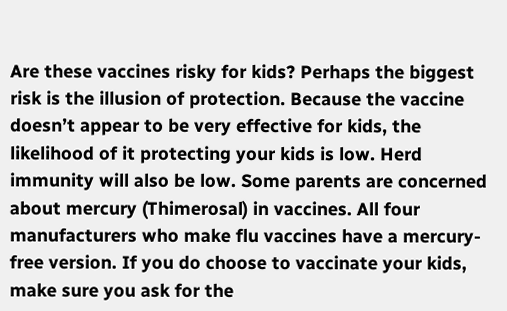Are these vaccines risky for kids? Perhaps the biggest risk is the illusion of protection. Because the vaccine doesn’t appear to be very effective for kids, the likelihood of it protecting your kids is low. Herd immunity will also be low. Some parents are concerned about mercury (Thimerosal) in vaccines. All four manufacturers who make flu vaccines have a mercury-free version. If you do choose to vaccinate your kids, make sure you ask for the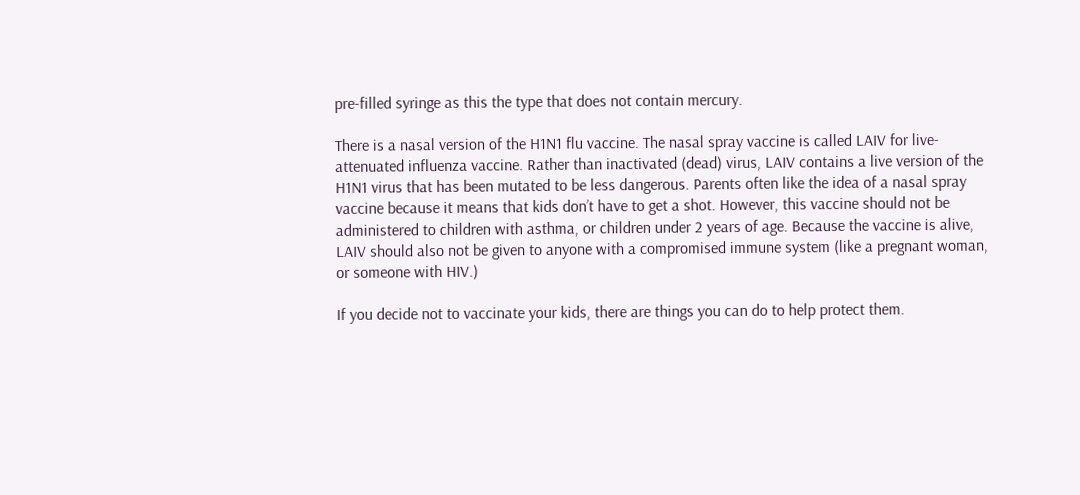pre-filled syringe as this the type that does not contain mercury.

There is a nasal version of the H1N1 flu vaccine. The nasal spray vaccine is called LAIV for live-attenuated influenza vaccine. Rather than inactivated (dead) virus, LAIV contains a live version of the H1N1 virus that has been mutated to be less dangerous. Parents often like the idea of a nasal spray vaccine because it means that kids don’t have to get a shot. However, this vaccine should not be administered to children with asthma, or children under 2 years of age. Because the vaccine is alive, LAIV should also not be given to anyone with a compromised immune system (like a pregnant woman, or someone with HIV.)

If you decide not to vaccinate your kids, there are things you can do to help protect them.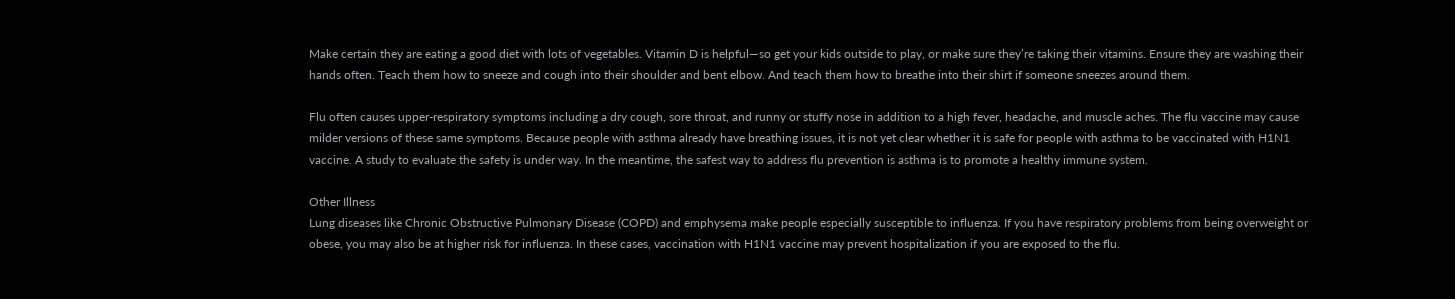Make certain they are eating a good diet with lots of vegetables. Vitamin D is helpful—so get your kids outside to play, or make sure they’re taking their vitamins. Ensure they are washing their hands often. Teach them how to sneeze and cough into their shoulder and bent elbow. And teach them how to breathe into their shirt if someone sneezes around them.

Flu often causes upper-respiratory symptoms including a dry cough, sore throat, and runny or stuffy nose in addition to a high fever, headache, and muscle aches. The flu vaccine may cause milder versions of these same symptoms. Because people with asthma already have breathing issues, it is not yet clear whether it is safe for people with asthma to be vaccinated with H1N1 vaccine. A study to evaluate the safety is under way. In the meantime, the safest way to address flu prevention is asthma is to promote a healthy immune system.

Other Illness
Lung diseases like Chronic Obstructive Pulmonary Disease (COPD) and emphysema make people especially susceptible to influenza. If you have respiratory problems from being overweight or obese, you may also be at higher risk for influenza. In these cases, vaccination with H1N1 vaccine may prevent hospitalization if you are exposed to the flu.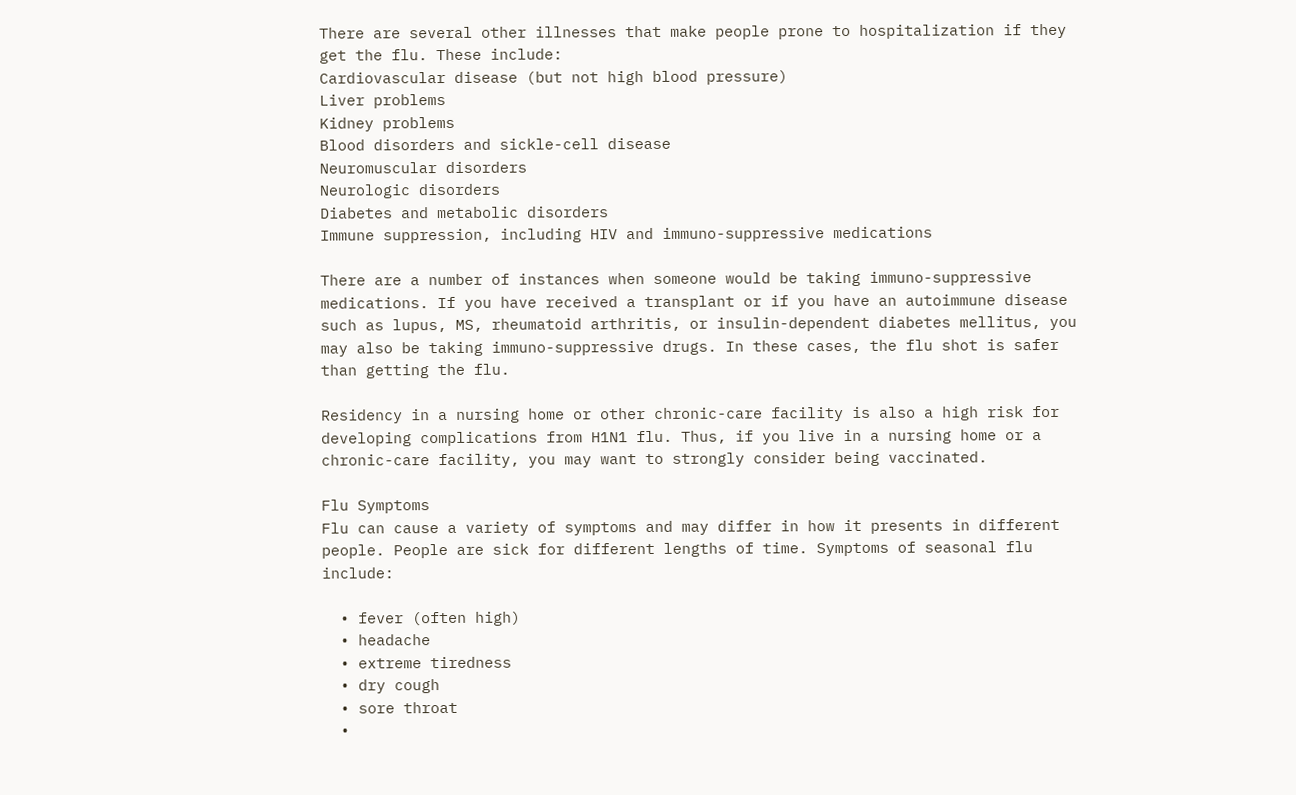There are several other illnesses that make people prone to hospitalization if they get the flu. These include:
Cardiovascular disease (but not high blood pressure)
Liver problems
Kidney problems
Blood disorders and sickle-cell disease
Neuromuscular disorders
Neurologic disorders
Diabetes and metabolic disorders
Immune suppression, including HIV and immuno-suppressive medications

There are a number of instances when someone would be taking immuno-suppressive medications. If you have received a transplant or if you have an autoimmune disease such as lupus, MS, rheumatoid arthritis, or insulin-dependent diabetes mellitus, you may also be taking immuno-suppressive drugs. In these cases, the flu shot is safer than getting the flu.

Residency in a nursing home or other chronic-care facility is also a high risk for developing complications from H1N1 flu. Thus, if you live in a nursing home or a chronic-care facility, you may want to strongly consider being vaccinated.

Flu Symptoms
Flu can cause a variety of symptoms and may differ in how it presents in different people. People are sick for different lengths of time. Symptoms of seasonal flu include:

  • fever (often high)
  • headache
  • extreme tiredness
  • dry cough
  • sore throat
  •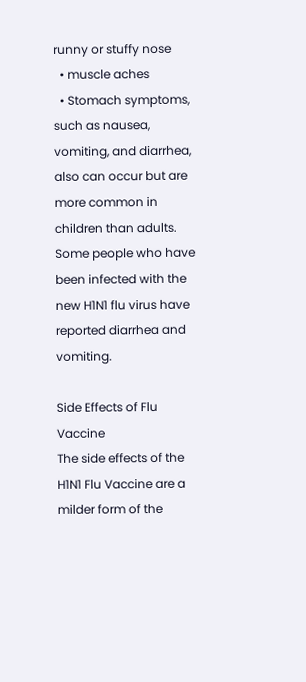runny or stuffy nose
  • muscle aches
  • Stomach symptoms, such as nausea, vomiting, and diarrhea, also can occur but are more common in children than adults. Some people who have been infected with the new H1N1 flu virus have reported diarrhea and vomiting.

Side Effects of Flu Vaccine
The side effects of the H1N1 Flu Vaccine are a milder form of the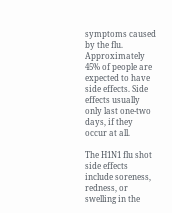symptoms caused by the flu. Approximately 45% of people are expected to have side effects. Side effects usually only last one-two days, if they occur at all.

The H1N1 flu shot side effects include soreness, redness, or swelling in the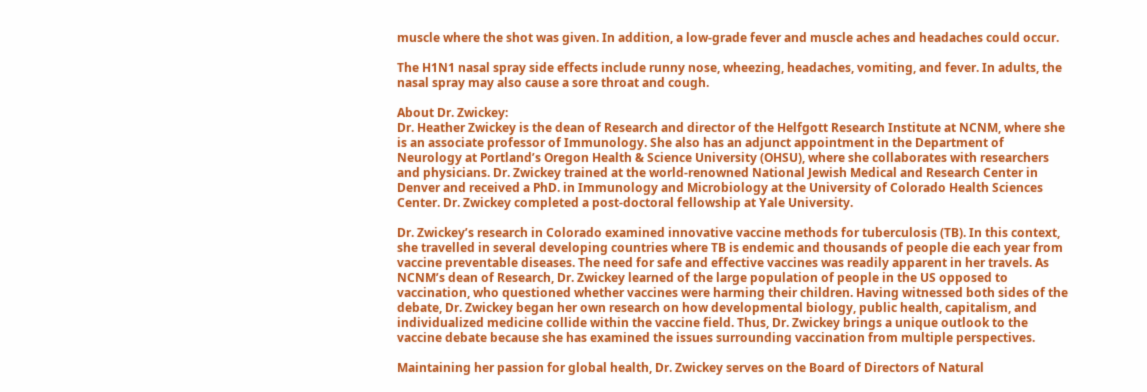muscle where the shot was given. In addition, a low-grade fever and muscle aches and headaches could occur.

The H1N1 nasal spray side effects include runny nose, wheezing, headaches, vomiting, and fever. In adults, the nasal spray may also cause a sore throat and cough.

About Dr. Zwickey:
Dr. Heather Zwickey is the dean of Research and director of the Helfgott Research Institute at NCNM, where she is an associate professor of Immunology. She also has an adjunct appointment in the Department of Neurology at Portland’s Oregon Health & Science University (OHSU), where she collaborates with researchers and physicians. Dr. Zwickey trained at the world-renowned National Jewish Medical and Research Center in Denver and received a PhD. in Immunology and Microbiology at the University of Colorado Health Sciences Center. Dr. Zwickey completed a post-doctoral fellowship at Yale University.

Dr. Zwickey’s research in Colorado examined innovative vaccine methods for tuberculosis (TB). In this context, she travelled in several developing countries where TB is endemic and thousands of people die each year from vaccine preventable diseases. The need for safe and effective vaccines was readily apparent in her travels. As NCNM’s dean of Research, Dr. Zwickey learned of the large population of people in the US opposed to vaccination, who questioned whether vaccines were harming their children. Having witnessed both sides of the debate, Dr. Zwickey began her own research on how developmental biology, public health, capitalism, and individualized medicine collide within the vaccine field. Thus, Dr. Zwickey brings a unique outlook to the vaccine debate because she has examined the issues surrounding vaccination from multiple perspectives.

Maintaining her passion for global health, Dr. Zwickey serves on the Board of Directors of Natural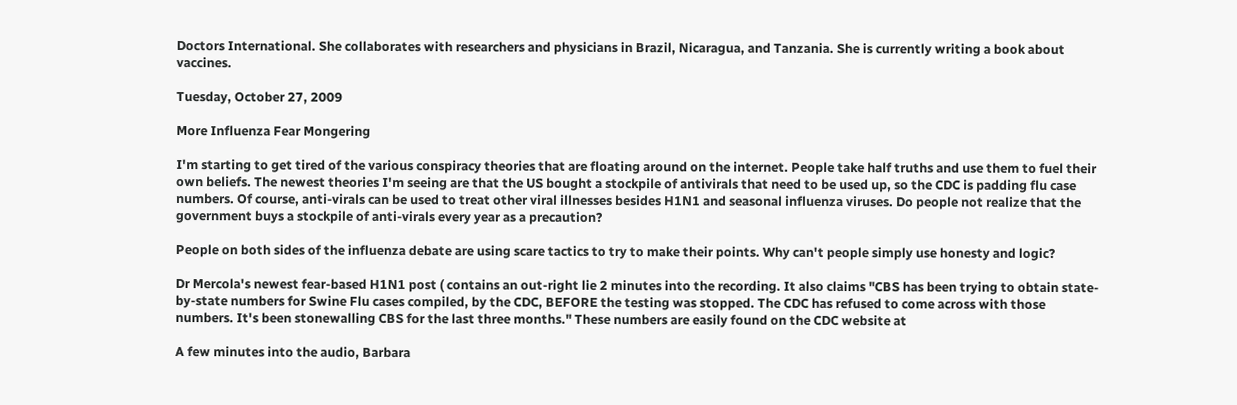Doctors International. She collaborates with researchers and physicians in Brazil, Nicaragua, and Tanzania. She is currently writing a book about vaccines.

Tuesday, October 27, 2009

More Influenza Fear Mongering

I'm starting to get tired of the various conspiracy theories that are floating around on the internet. People take half truths and use them to fuel their own beliefs. The newest theories I'm seeing are that the US bought a stockpile of antivirals that need to be used up, so the CDC is padding flu case numbers. Of course, anti-virals can be used to treat other viral illnesses besides H1N1 and seasonal influenza viruses. Do people not realize that the government buys a stockpile of anti-virals every year as a precaution?

People on both sides of the influenza debate are using scare tactics to try to make their points. Why can't people simply use honesty and logic?

Dr Mercola's newest fear-based H1N1 post ( contains an out-right lie 2 minutes into the recording. It also claims "CBS has been trying to obtain state-by-state numbers for Swine Flu cases compiled, by the CDC, BEFORE the testing was stopped. The CDC has refused to come across with those numbers. It's been stonewalling CBS for the last three months." These numbers are easily found on the CDC website at

A few minutes into the audio, Barbara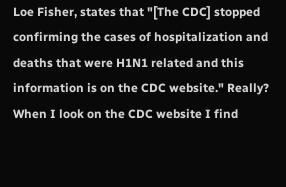Loe Fisher, states that "[The CDC] stopped confirming the cases of hospitalization and deaths that were H1N1 related and this information is on the CDC website." Really? When I look on the CDC website I find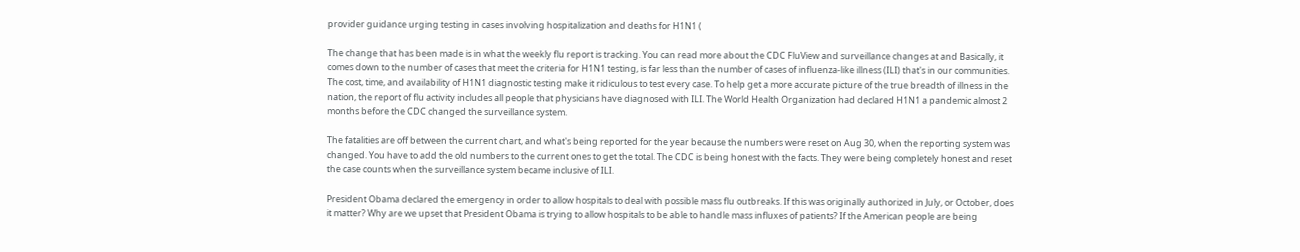provider guidance urging testing in cases involving hospitalization and deaths for H1N1 (

The change that has been made is in what the weekly flu report is tracking. You can read more about the CDC FluView and surveillance changes at and Basically, it comes down to the number of cases that meet the criteria for H1N1 testing, is far less than the number of cases of influenza-like illness (ILI) that's in our communities. The cost, time, and availability of H1N1 diagnostic testing make it ridiculous to test every case. To help get a more accurate picture of the true breadth of illness in the nation, the report of flu activity includes all people that physicians have diagnosed with ILI. The World Health Organization had declared H1N1 a pandemic almost 2 months before the CDC changed the surveillance system.

The fatalities are off between the current chart, and what's being reported for the year because the numbers were reset on Aug 30, when the reporting system was changed. You have to add the old numbers to the current ones to get the total. The CDC is being honest with the facts. They were being completely honest and reset the case counts when the surveillance system became inclusive of ILI.

President Obama declared the emergency in order to allow hospitals to deal with possible mass flu outbreaks. If this was originally authorized in July, or October, does it matter? Why are we upset that President Obama is trying to allow hospitals to be able to handle mass influxes of patients? If the American people are being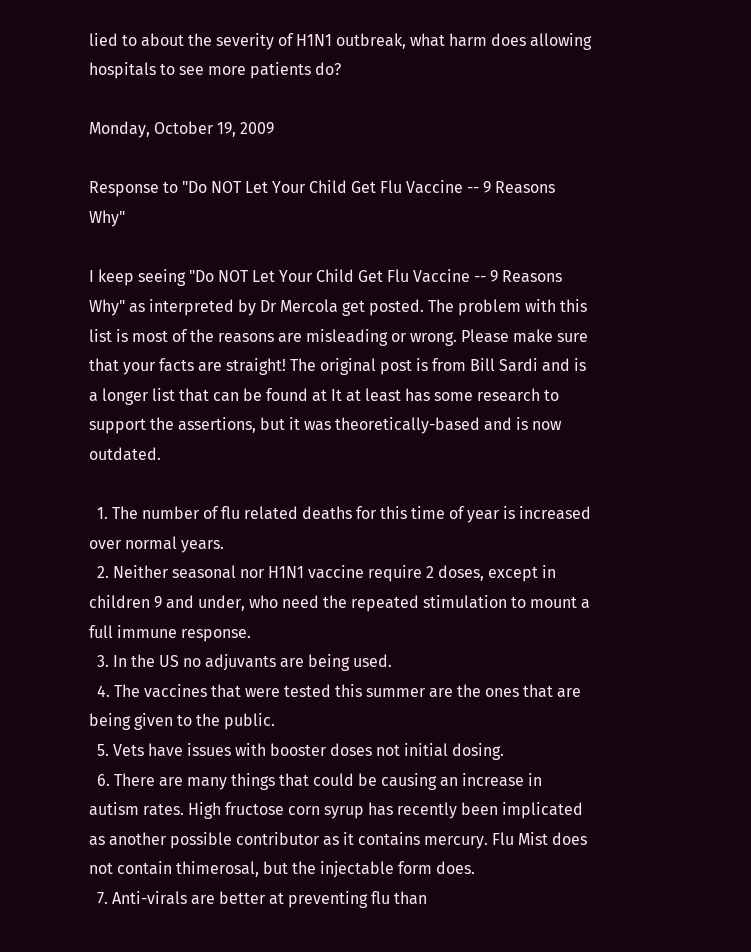lied to about the severity of H1N1 outbreak, what harm does allowing hospitals to see more patients do?

Monday, October 19, 2009

Response to "Do NOT Let Your Child Get Flu Vaccine -- 9 Reasons Why"

I keep seeing "Do NOT Let Your Child Get Flu Vaccine -- 9 Reasons Why" as interpreted by Dr Mercola get posted. The problem with this list is most of the reasons are misleading or wrong. Please make sure that your facts are straight! The original post is from Bill Sardi and is a longer list that can be found at It at least has some research to support the assertions, but it was theoretically-based and is now outdated.

  1. The number of flu related deaths for this time of year is increased over normal years.
  2. Neither seasonal nor H1N1 vaccine require 2 doses, except in children 9 and under, who need the repeated stimulation to mount a full immune response.
  3. In the US no adjuvants are being used.
  4. The vaccines that were tested this summer are the ones that are being given to the public.
  5. Vets have issues with booster doses not initial dosing.
  6. There are many things that could be causing an increase in autism rates. High fructose corn syrup has recently been implicated as another possible contributor as it contains mercury. Flu Mist does not contain thimerosal, but the injectable form does.
  7. Anti-virals are better at preventing flu than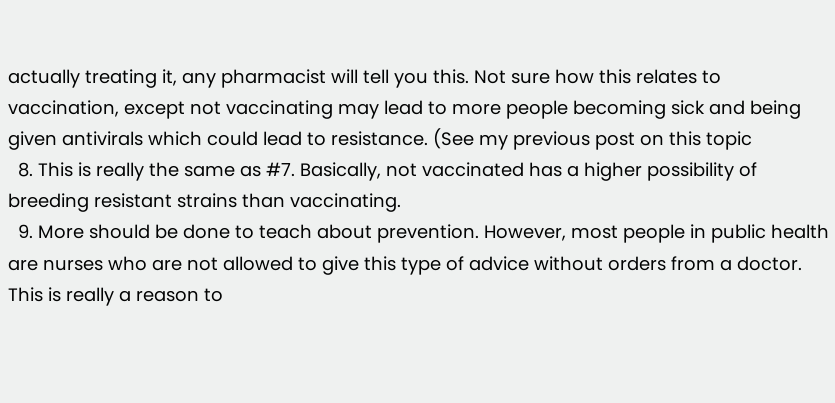actually treating it, any pharmacist will tell you this. Not sure how this relates to vaccination, except not vaccinating may lead to more people becoming sick and being given antivirals which could lead to resistance. (See my previous post on this topic
  8. This is really the same as #7. Basically, not vaccinated has a higher possibility of breeding resistant strains than vaccinating.
  9. More should be done to teach about prevention. However, most people in public health are nurses who are not allowed to give this type of advice without orders from a doctor. This is really a reason to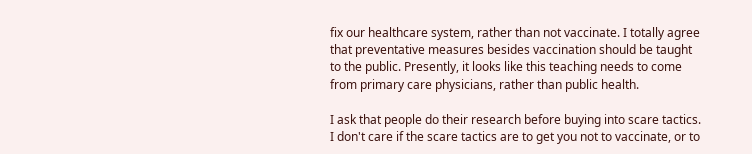fix our healthcare system, rather than not vaccinate. I totally agree that preventative measures besides vaccination should be taught to the public. Presently, it looks like this teaching needs to come from primary care physicians, rather than public health.

I ask that people do their research before buying into scare tactics. I don't care if the scare tactics are to get you not to vaccinate, or to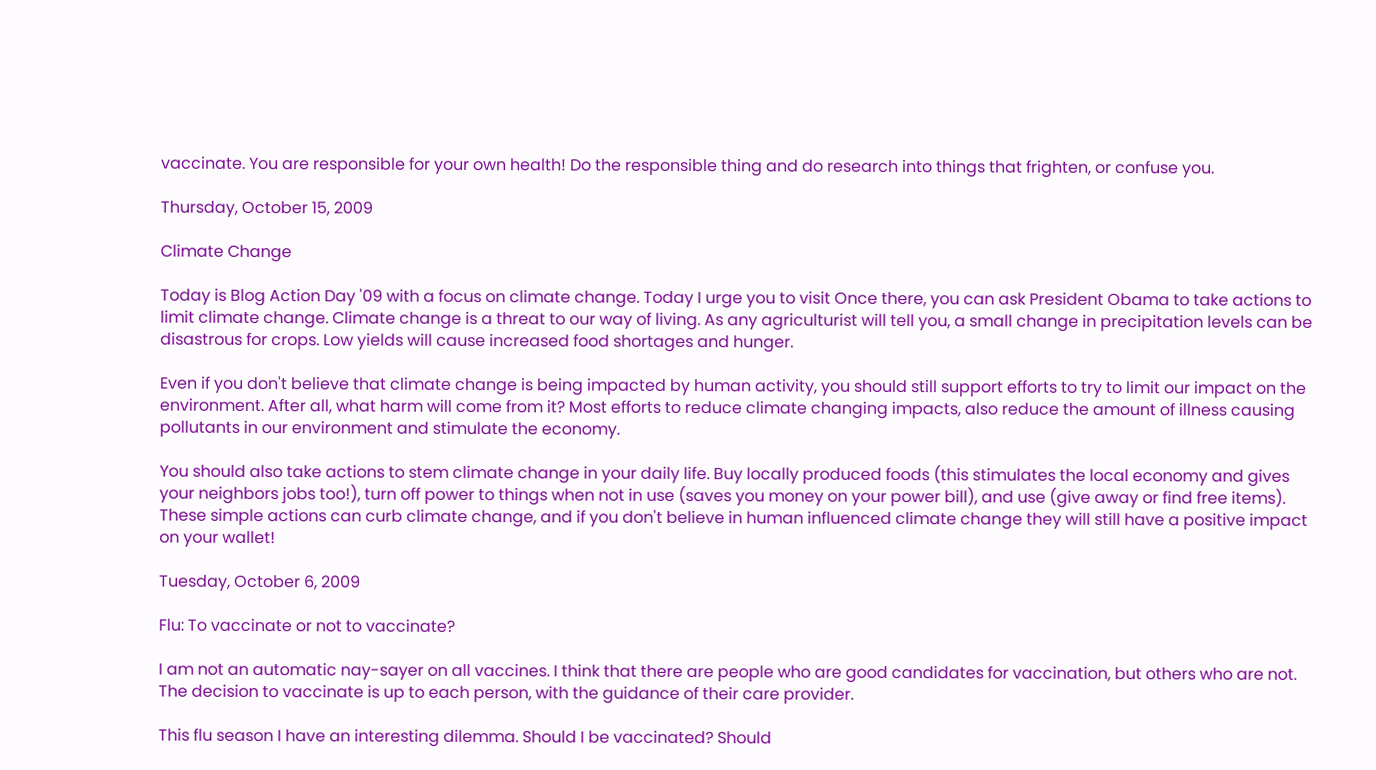vaccinate. You are responsible for your own health! Do the responsible thing and do research into things that frighten, or confuse you.

Thursday, October 15, 2009

Climate Change

Today is Blog Action Day '09 with a focus on climate change. Today I urge you to visit Once there, you can ask President Obama to take actions to limit climate change. Climate change is a threat to our way of living. As any agriculturist will tell you, a small change in precipitation levels can be disastrous for crops. Low yields will cause increased food shortages and hunger.

Even if you don't believe that climate change is being impacted by human activity, you should still support efforts to try to limit our impact on the environment. After all, what harm will come from it? Most efforts to reduce climate changing impacts, also reduce the amount of illness causing pollutants in our environment and stimulate the economy.

You should also take actions to stem climate change in your daily life. Buy locally produced foods (this stimulates the local economy and gives your neighbors jobs too!), turn off power to things when not in use (saves you money on your power bill), and use (give away or find free items). These simple actions can curb climate change, and if you don't believe in human influenced climate change they will still have a positive impact on your wallet!

Tuesday, October 6, 2009

Flu: To vaccinate or not to vaccinate?

I am not an automatic nay-sayer on all vaccines. I think that there are people who are good candidates for vaccination, but others who are not. The decision to vaccinate is up to each person, with the guidance of their care provider.

This flu season I have an interesting dilemma. Should I be vaccinated? Should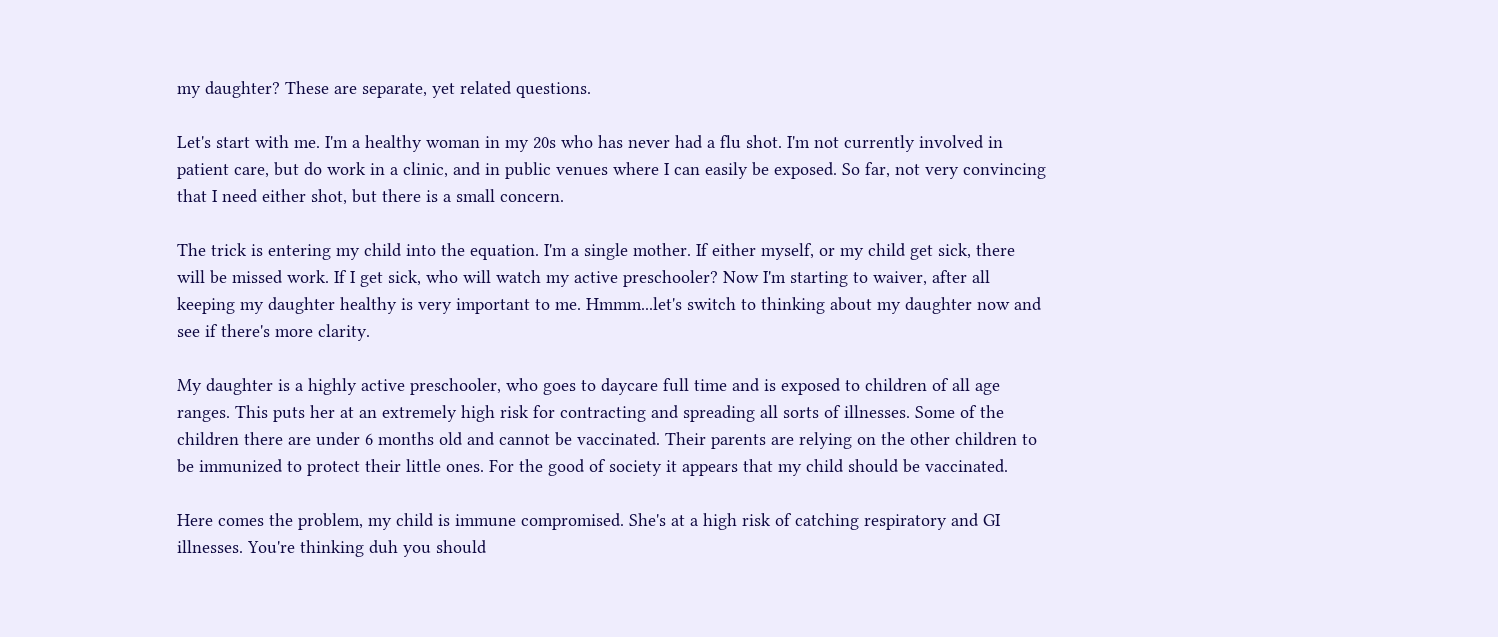my daughter? These are separate, yet related questions.

Let's start with me. I'm a healthy woman in my 20s who has never had a flu shot. I'm not currently involved in patient care, but do work in a clinic, and in public venues where I can easily be exposed. So far, not very convincing that I need either shot, but there is a small concern.

The trick is entering my child into the equation. I'm a single mother. If either myself, or my child get sick, there will be missed work. If I get sick, who will watch my active preschooler? Now I'm starting to waiver, after all keeping my daughter healthy is very important to me. Hmmm...let's switch to thinking about my daughter now and see if there's more clarity.

My daughter is a highly active preschooler, who goes to daycare full time and is exposed to children of all age ranges. This puts her at an extremely high risk for contracting and spreading all sorts of illnesses. Some of the children there are under 6 months old and cannot be vaccinated. Their parents are relying on the other children to be immunized to protect their little ones. For the good of society it appears that my child should be vaccinated.

Here comes the problem, my child is immune compromised. She's at a high risk of catching respiratory and GI illnesses. You're thinking duh you should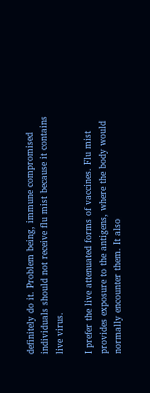definitely do it. Problem being, immune compromised individuals should not receive flu mist because it contains live virus.

I prefer the live attenuated forms of vaccines. Flu mist provides exposure to the antigens, where the body would normally encounter them. It also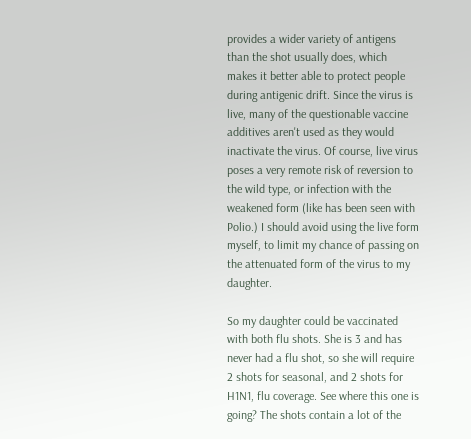provides a wider variety of antigens than the shot usually does, which makes it better able to protect people during antigenic drift. Since the virus is live, many of the questionable vaccine additives aren't used as they would inactivate the virus. Of course, live virus poses a very remote risk of reversion to the wild type, or infection with the weakened form (like has been seen with Polio.) I should avoid using the live form myself, to limit my chance of passing on the attenuated form of the virus to my daughter.

So my daughter could be vaccinated with both flu shots. She is 3 and has never had a flu shot, so she will require 2 shots for seasonal, and 2 shots for H1N1, flu coverage. See where this one is going? The shots contain a lot of the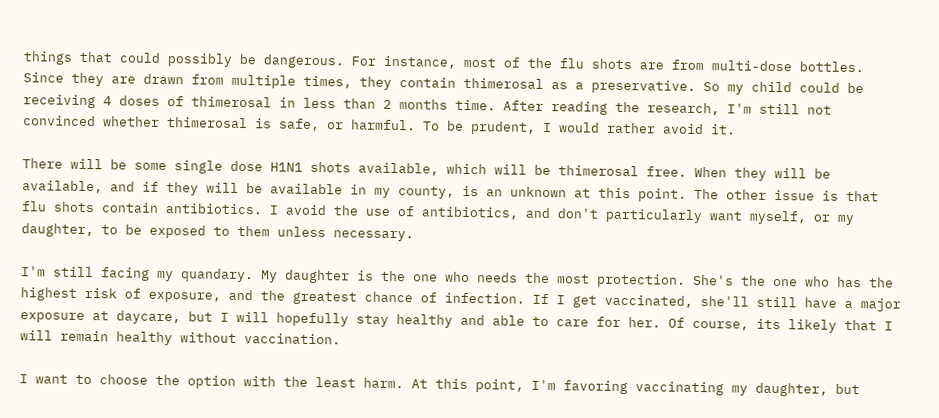things that could possibly be dangerous. For instance, most of the flu shots are from multi-dose bottles. Since they are drawn from multiple times, they contain thimerosal as a preservative. So my child could be receiving 4 doses of thimerosal in less than 2 months time. After reading the research, I'm still not convinced whether thimerosal is safe, or harmful. To be prudent, I would rather avoid it.

There will be some single dose H1N1 shots available, which will be thimerosal free. When they will be available, and if they will be available in my county, is an unknown at this point. The other issue is that flu shots contain antibiotics. I avoid the use of antibiotics, and don't particularly want myself, or my daughter, to be exposed to them unless necessary.

I'm still facing my quandary. My daughter is the one who needs the most protection. She's the one who has the highest risk of exposure, and the greatest chance of infection. If I get vaccinated, she'll still have a major exposure at daycare, but I will hopefully stay healthy and able to care for her. Of course, its likely that I will remain healthy without vaccination.

I want to choose the option with the least harm. At this point, I'm favoring vaccinating my daughter, but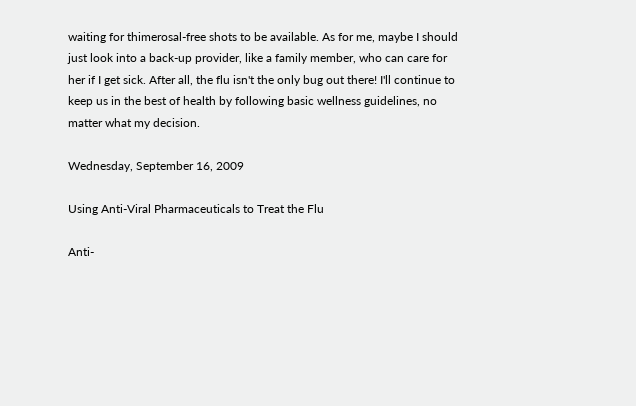waiting for thimerosal-free shots to be available. As for me, maybe I should just look into a back-up provider, like a family member, who can care for her if I get sick. After all, the flu isn't the only bug out there! I'll continue to keep us in the best of health by following basic wellness guidelines, no matter what my decision.

Wednesday, September 16, 2009

Using Anti-Viral Pharmaceuticals to Treat the Flu

Anti-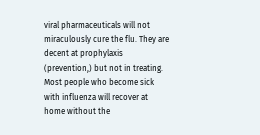viral pharmaceuticals will not miraculously cure the flu. They are decent at prophylaxis (prevention,) but not in treating. Most people who become sick with influenza will recover at home without the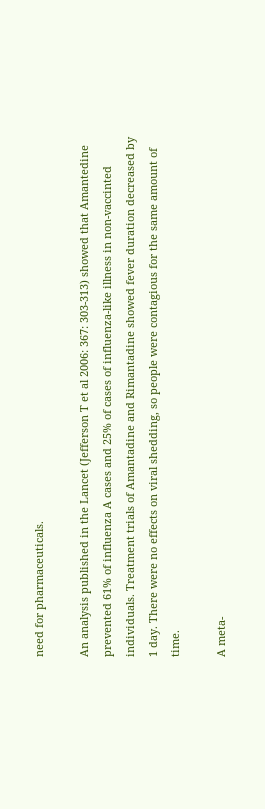need for pharmaceuticals.

An analysis published in the Lancet (Jefferson T et al 2006: 367: 303-313) showed that Amantedine prevented 61% of influenza A cases and 25% of cases of influenza-like illness in non-vaccinted individuals. Treatment trials of Amantadine and Rimantadine showed fever duration decreased by 1 day. There were no effects on viral shedding, so people were contagious for the same amount of time.

A meta-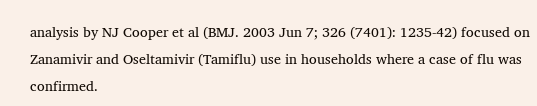analysis by NJ Cooper et al (BMJ. 2003 Jun 7; 326 (7401): 1235-42) focused on Zanamivir and Oseltamivir (Tamiflu) use in households where a case of flu was confirmed.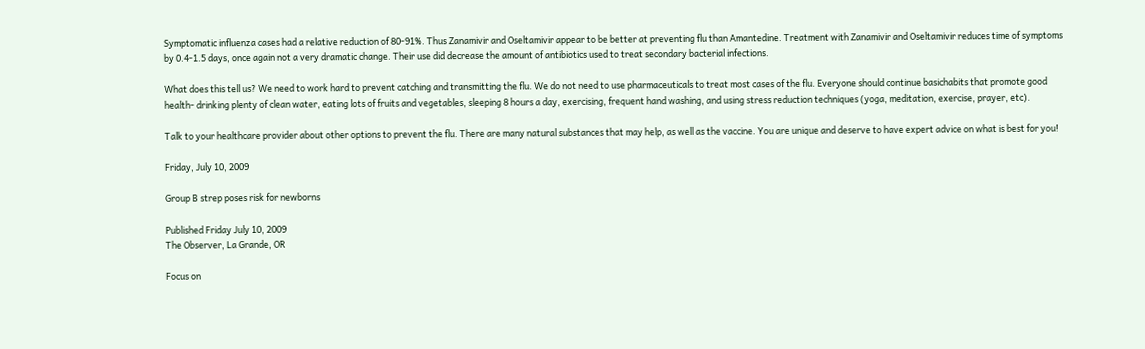Symptomatic influenza cases had a relative reduction of 80-91%. Thus Zanamivir and Oseltamivir appear to be better at preventing flu than Amantedine. Treatment with Zanamivir and Oseltamivir reduces time of symptoms by 0.4-1.5 days, once again not a very dramatic change. Their use did decrease the amount of antibiotics used to treat secondary bacterial infections.

What does this tell us? We need to work hard to prevent catching and transmitting the flu. We do not need to use pharmaceuticals to treat most cases of the flu. Everyone should continue basichabits that promote good health- drinking plenty of clean water, eating lots of fruits and vegetables, sleeping 8 hours a day, exercising, frequent hand washing, and using stress reduction techniques (yoga, meditation, exercise, prayer, etc).

Talk to your healthcare provider about other options to prevent the flu. There are many natural substances that may help, as well as the vaccine. You are unique and deserve to have expert advice on what is best for you!

Friday, July 10, 2009

Group B strep poses risk for newborns

Published Friday July 10, 2009
The Observer, La Grande, OR

Focus on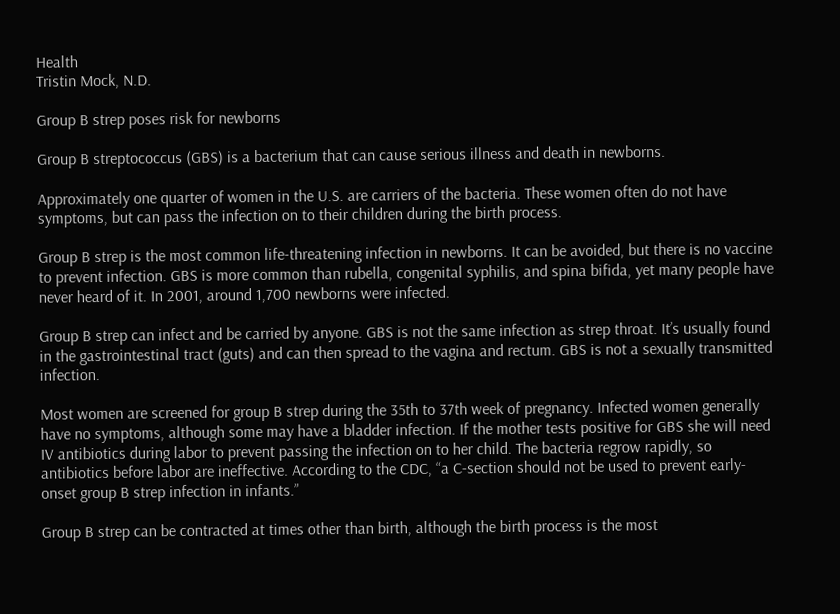Health
Tristin Mock, N.D.

Group B strep poses risk for newborns

Group B streptococcus (GBS) is a bacterium that can cause serious illness and death in newborns.

Approximately one quarter of women in the U.S. are carriers of the bacteria. These women often do not have symptoms, but can pass the infection on to their children during the birth process.

Group B strep is the most common life-threatening infection in newborns. It can be avoided, but there is no vaccine to prevent infection. GBS is more common than rubella, congenital syphilis, and spina bifida, yet many people have never heard of it. In 2001, around 1,700 newborns were infected.

Group B strep can infect and be carried by anyone. GBS is not the same infection as strep throat. It’s usually found in the gastrointestinal tract (guts) and can then spread to the vagina and rectum. GBS is not a sexually transmitted infection.

Most women are screened for group B strep during the 35th to 37th week of pregnancy. Infected women generally have no symptoms, although some may have a bladder infection. If the mother tests positive for GBS she will need IV antibiotics during labor to prevent passing the infection on to her child. The bacteria regrow rapidly, so antibiotics before labor are ineffective. According to the CDC, “a C-section should not be used to prevent early-onset group B strep infection in infants.”

Group B strep can be contracted at times other than birth, although the birth process is the most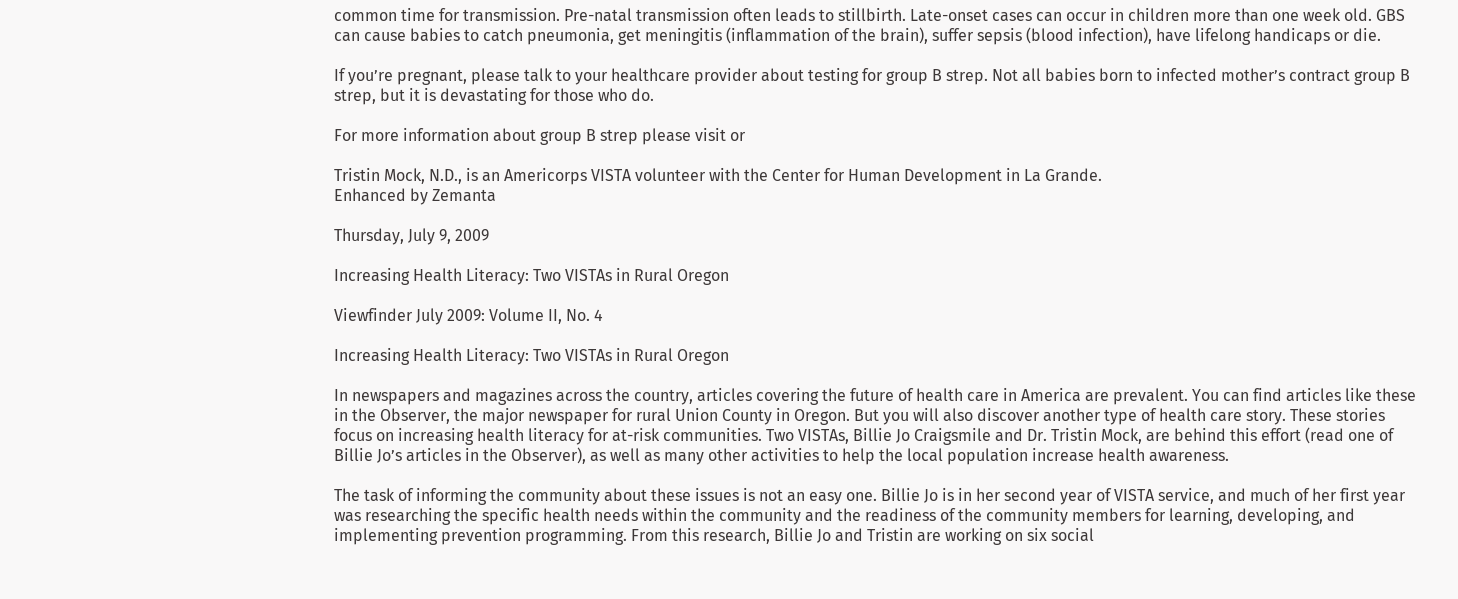common time for transmission. Pre-natal transmission often leads to stillbirth. Late-onset cases can occur in children more than one week old. GBS can cause babies to catch pneumonia, get meningitis (inflammation of the brain), suffer sepsis (blood infection), have lifelong handicaps or die.

If you’re pregnant, please talk to your healthcare provider about testing for group B strep. Not all babies born to infected mother’s contract group B strep, but it is devastating for those who do.

For more information about group B strep please visit or

Tristin Mock, N.D., is an Americorps VISTA volunteer with the Center for Human Development in La Grande.
Enhanced by Zemanta

Thursday, July 9, 2009

Increasing Health Literacy: Two VISTAs in Rural Oregon

Viewfinder July 2009: Volume II, No. 4

Increasing Health Literacy: Two VISTAs in Rural Oregon

In newspapers and magazines across the country, articles covering the future of health care in America are prevalent. You can find articles like these in the Observer, the major newspaper for rural Union County in Oregon. But you will also discover another type of health care story. These stories focus on increasing health literacy for at-risk communities. Two VISTAs, Billie Jo Craigsmile and Dr. Tristin Mock, are behind this effort (read one of Billie Jo’s articles in the Observer), as well as many other activities to help the local population increase health awareness.

The task of informing the community about these issues is not an easy one. Billie Jo is in her second year of VISTA service, and much of her first year was researching the specific health needs within the community and the readiness of the community members for learning, developing, and implementing prevention programming. From this research, Billie Jo and Tristin are working on six social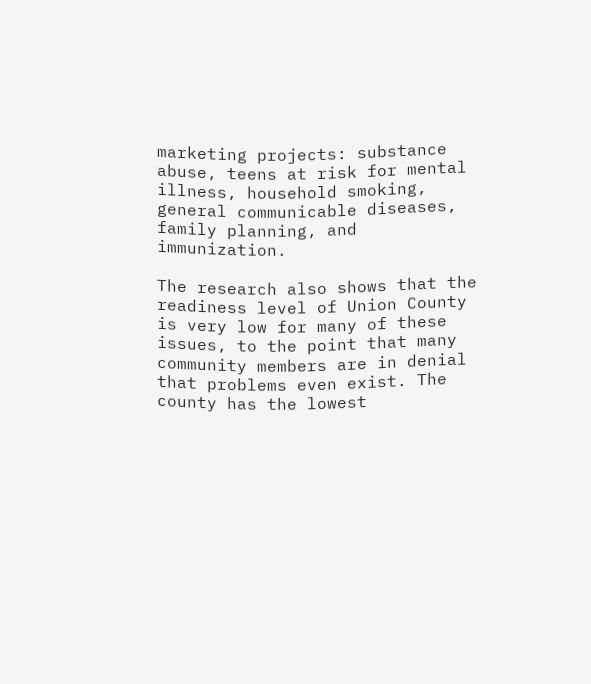marketing projects: substance abuse, teens at risk for mental illness, household smoking, general communicable diseases, family planning, and immunization.

The research also shows that the readiness level of Union County is very low for many of these issues, to the point that many community members are in denial that problems even exist. The county has the lowest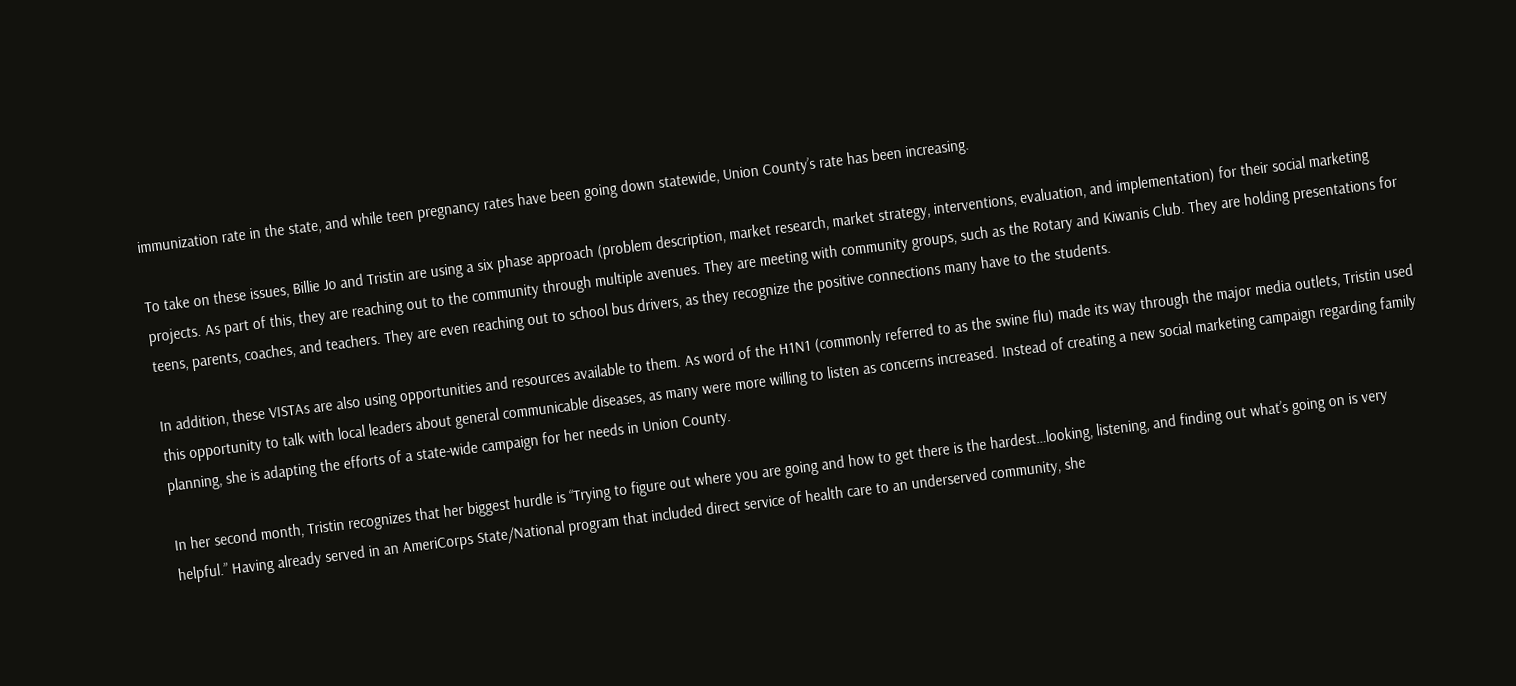immunization rate in the state, and while teen pregnancy rates have been going down statewide, Union County’s rate has been increasing.

To take on these issues, Billie Jo and Tristin are using a six phase approach (problem description, market research, market strategy, interventions, evaluation, and implementation) for their social marketing projects. As part of this, they are reaching out to the community through multiple avenues. They are meeting with community groups, such as the Rotary and Kiwanis Club. They are holding presentations for teens, parents, coaches, and teachers. They are even reaching out to school bus drivers, as they recognize the positive connections many have to the students.

In addition, these VISTAs are also using opportunities and resources available to them. As word of the H1N1 (commonly referred to as the swine flu) made its way through the major media outlets, Tristin used this opportunity to talk with local leaders about general communicable diseases, as many were more willing to listen as concerns increased. Instead of creating a new social marketing campaign regarding family planning, she is adapting the efforts of a state-wide campaign for her needs in Union County.

In her second month, Tristin recognizes that her biggest hurdle is “Trying to figure out where you are going and how to get there is the hardest…looking, listening, and finding out what’s going on is very helpful.” Having already served in an AmeriCorps State/National program that included direct service of health care to an underserved community, she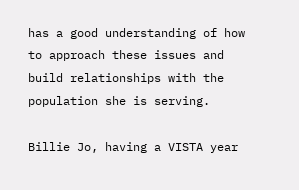has a good understanding of how to approach these issues and build relationships with the population she is serving.

Billie Jo, having a VISTA year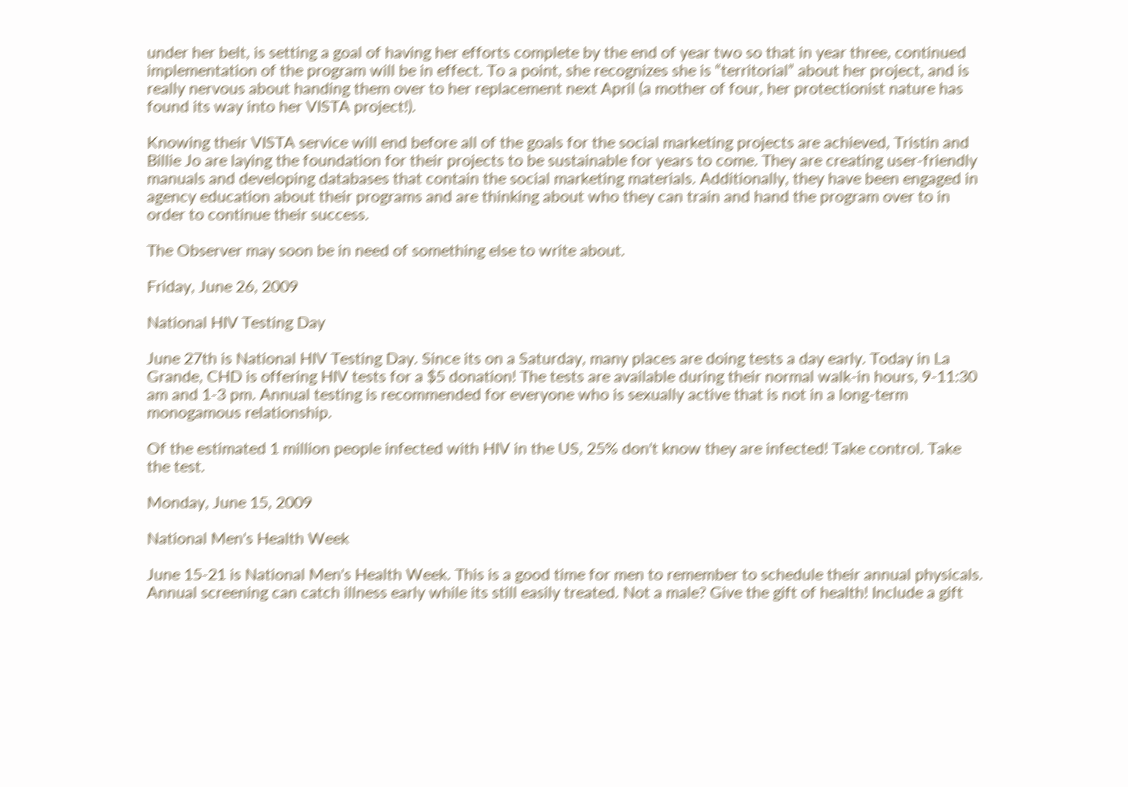under her belt, is setting a goal of having her efforts complete by the end of year two so that in year three, continued implementation of the program will be in effect. To a point, she recognizes she is “territorial” about her project, and is really nervous about handing them over to her replacement next April (a mother of four, her protectionist nature has found its way into her VISTA project!).

Knowing their VISTA service will end before all of the goals for the social marketing projects are achieved, Tristin and Billie Jo are laying the foundation for their projects to be sustainable for years to come. They are creating user-friendly manuals and developing databases that contain the social marketing materials. Additionally, they have been engaged in agency education about their programs and are thinking about who they can train and hand the program over to in order to continue their success.

The Observer may soon be in need of something else to write about.

Friday, June 26, 2009

National HIV Testing Day

June 27th is National HIV Testing Day. Since its on a Saturday, many places are doing tests a day early. Today in La Grande, CHD is offering HIV tests for a $5 donation! The tests are available during their normal walk-in hours, 9-11:30 am and 1-3 pm. Annual testing is recommended for everyone who is sexually active that is not in a long-term monogamous relationship.

Of the estimated 1 million people infected with HIV in the US, 25% don't know they are infected! Take control. Take the test.

Monday, June 15, 2009

National Men's Health Week

June 15-21 is National Men's Health Week. This is a good time for men to remember to schedule their annual physicals. Annual screening can catch illness early while its still easily treated. Not a male? Give the gift of health! Include a gift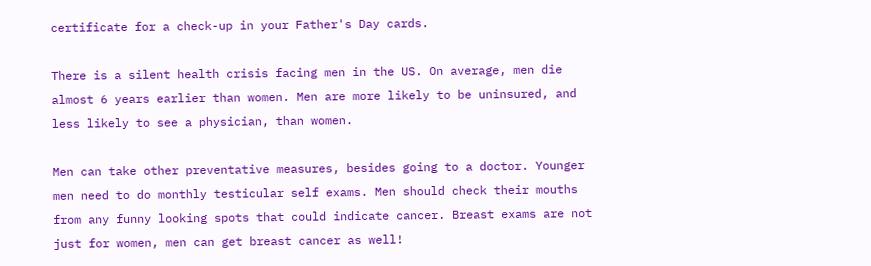certificate for a check-up in your Father's Day cards.

There is a silent health crisis facing men in the US. On average, men die almost 6 years earlier than women. Men are more likely to be uninsured, and less likely to see a physician, than women.

Men can take other preventative measures, besides going to a doctor. Younger men need to do monthly testicular self exams. Men should check their mouths from any funny looking spots that could indicate cancer. Breast exams are not just for women, men can get breast cancer as well!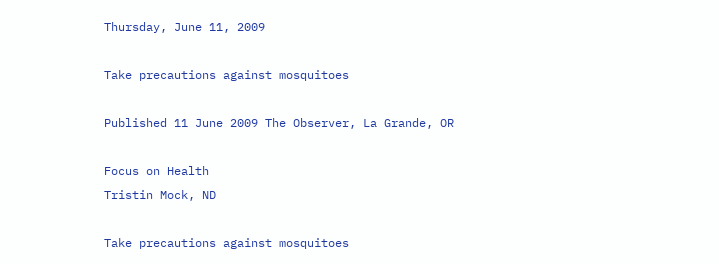Thursday, June 11, 2009

Take precautions against mosquitoes

Published 11 June 2009 The Observer, La Grande, OR

Focus on Health
Tristin Mock, ND

Take precautions against mosquitoes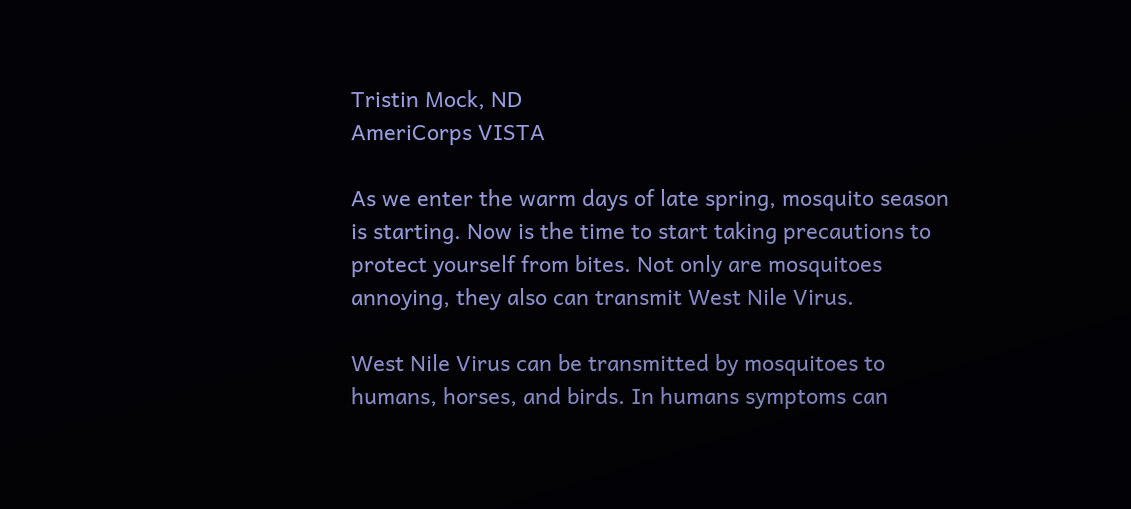Tristin Mock, ND
AmeriCorps VISTA

As we enter the warm days of late spring, mosquito season is starting. Now is the time to start taking precautions to protect yourself from bites. Not only are mosquitoes annoying, they also can transmit West Nile Virus.

West Nile Virus can be transmitted by mosquitoes to humans, horses, and birds. In humans symptoms can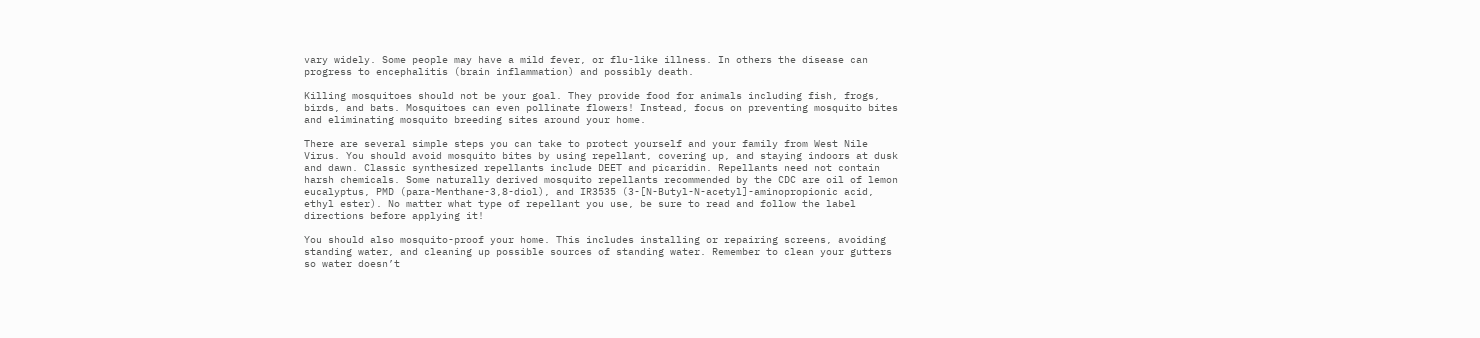vary widely. Some people may have a mild fever, or flu-like illness. In others the disease can progress to encephalitis (brain inflammation) and possibly death.

Killing mosquitoes should not be your goal. They provide food for animals including fish, frogs, birds, and bats. Mosquitoes can even pollinate flowers! Instead, focus on preventing mosquito bites and eliminating mosquito breeding sites around your home.

There are several simple steps you can take to protect yourself and your family from West Nile Virus. You should avoid mosquito bites by using repellant, covering up, and staying indoors at dusk and dawn. Classic synthesized repellants include DEET and picaridin. Repellants need not contain harsh chemicals. Some naturally derived mosquito repellants recommended by the CDC are oil of lemon eucalyptus, PMD (para-Menthane-3,8-diol), and IR3535 (3-[N-Butyl-N-acetyl]-aminopropionic acid, ethyl ester). No matter what type of repellant you use, be sure to read and follow the label directions before applying it!

You should also mosquito-proof your home. This includes installing or repairing screens, avoiding standing water, and cleaning up possible sources of standing water. Remember to clean your gutters so water doesn’t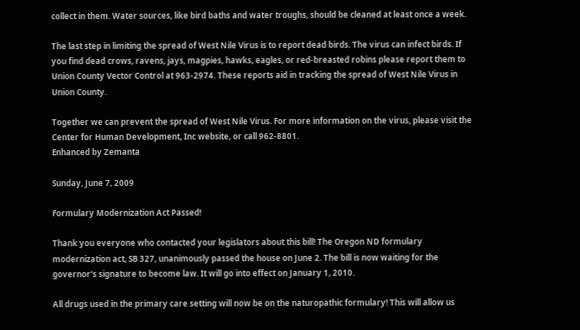collect in them. Water sources, like bird baths and water troughs, should be cleaned at least once a week.

The last step in limiting the spread of West Nile Virus is to report dead birds. The virus can infect birds. If you find dead crows, ravens, jays, magpies, hawks, eagles, or red-breasted robins please report them to Union County Vector Control at 963-2974. These reports aid in tracking the spread of West Nile Virus in Union County.

Together we can prevent the spread of West Nile Virus. For more information on the virus, please visit the Center for Human Development, Inc website, or call 962-8801.
Enhanced by Zemanta

Sunday, June 7, 2009

Formulary Modernization Act Passed!

Thank you everyone who contacted your legislators about this bill! The Oregon ND formulary modernization act, SB 327, unanimously passed the house on June 2. The bill is now waiting for the governor's signature to become law. It will go into effect on January 1, 2010.

All drugs used in the primary care setting will now be on the naturopathic formulary! This will allow us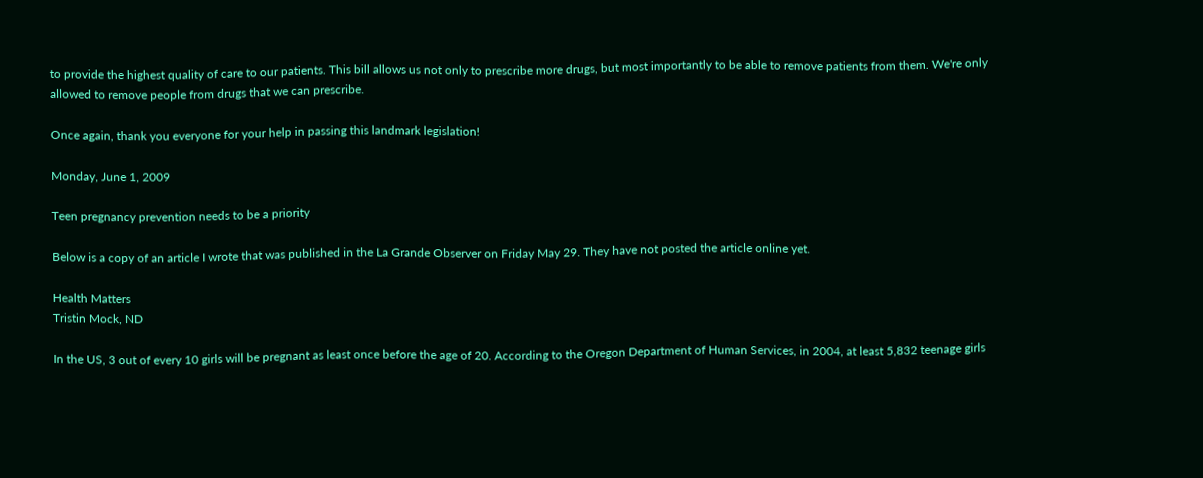to provide the highest quality of care to our patients. This bill allows us not only to prescribe more drugs, but most importantly to be able to remove patients from them. We're only allowed to remove people from drugs that we can prescribe.

Once again, thank you everyone for your help in passing this landmark legislation!

Monday, June 1, 2009

Teen pregnancy prevention needs to be a priority

Below is a copy of an article I wrote that was published in the La Grande Observer on Friday May 29. They have not posted the article online yet.

Health Matters
Tristin Mock, ND

In the US, 3 out of every 10 girls will be pregnant as least once before the age of 20. According to the Oregon Department of Human Services, in 2004, at least 5,832 teenage girls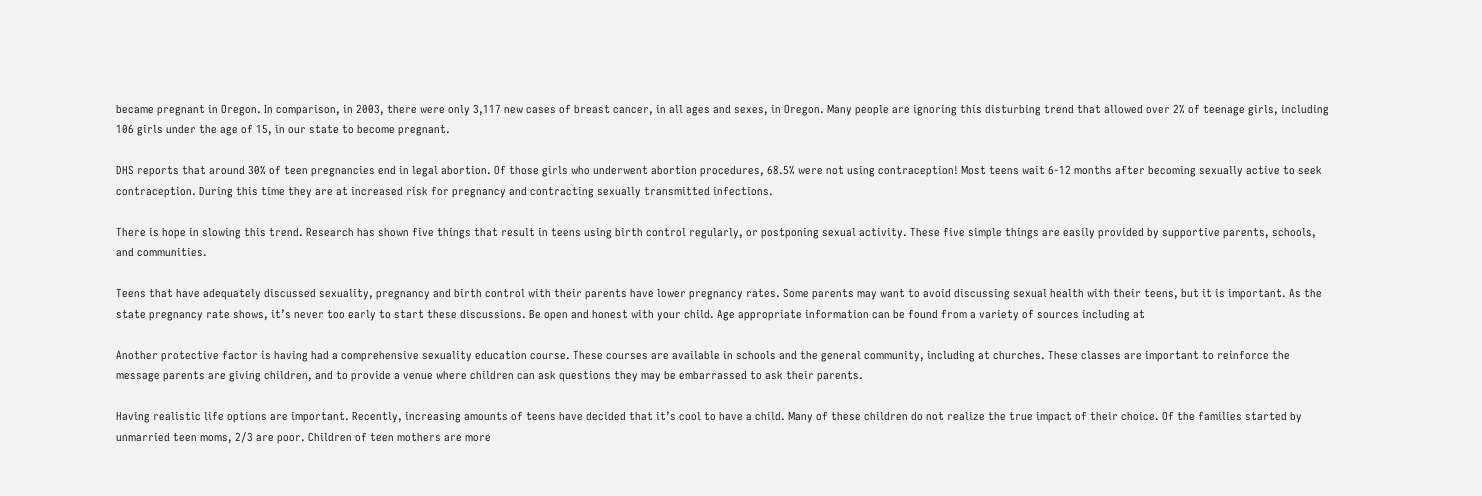became pregnant in Oregon. In comparison, in 2003, there were only 3,117 new cases of breast cancer, in all ages and sexes, in Oregon. Many people are ignoring this disturbing trend that allowed over 2% of teenage girls, including 106 girls under the age of 15, in our state to become pregnant.

DHS reports that around 30% of teen pregnancies end in legal abortion. Of those girls who underwent abortion procedures, 68.5% were not using contraception! Most teens wait 6-12 months after becoming sexually active to seek contraception. During this time they are at increased risk for pregnancy and contracting sexually transmitted infections.

There is hope in slowing this trend. Research has shown five things that result in teens using birth control regularly, or postponing sexual activity. These five simple things are easily provided by supportive parents, schools, and communities.

Teens that have adequately discussed sexuality, pregnancy and birth control with their parents have lower pregnancy rates. Some parents may want to avoid discussing sexual health with their teens, but it is important. As the state pregnancy rate shows, it’s never too early to start these discussions. Be open and honest with your child. Age appropriate information can be found from a variety of sources including at

Another protective factor is having had a comprehensive sexuality education course. These courses are available in schools and the general community, including at churches. These classes are important to reinforce the message parents are giving children, and to provide a venue where children can ask questions they may be embarrassed to ask their parents.

Having realistic life options are important. Recently, increasing amounts of teens have decided that it’s cool to have a child. Many of these children do not realize the true impact of their choice. Of the families started by unmarried teen moms, 2/3 are poor. Children of teen mothers are more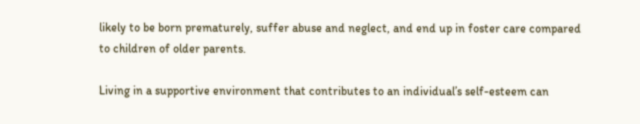likely to be born prematurely, suffer abuse and neglect, and end up in foster care compared to children of older parents.

Living in a supportive environment that contributes to an individual’s self-esteem can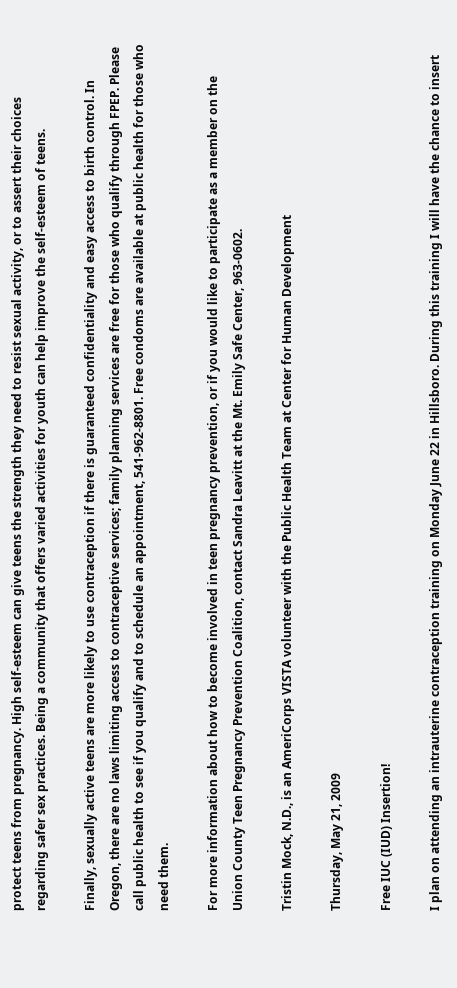protect teens from pregnancy. High self-esteem can give teens the strength they need to resist sexual activity, or to assert their choices regarding safer sex practices. Being a community that offers varied activities for youth can help improve the self-esteem of teens.

Finally, sexually active teens are more likely to use contraception if there is guaranteed confidentiality and easy access to birth control. In Oregon, there are no laws limiting access to contraceptive services; family planning services are free for those who qualify through FPEP. Please call public health to see if you qualify and to schedule an appointment, 541-962-8801. Free condoms are available at public health for those who need them.

For more information about how to become involved in teen pregnancy prevention, or if you would like to participate as a member on the Union County Teen Pregnancy Prevention Coalition, contact Sandra Leavitt at the Mt. Emily Safe Center, 963-0602.

Tristin Mock, N.D., is an AmeriCorps VISTA volunteer with the Public Health Team at Center for Human Development

Thursday, May 21, 2009

Free IUC (IUD) Insertion!

I plan on attending an intrauterine contraception training on Monday June 22 in Hillsboro. During this training I will have the chance to insert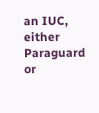an IUC, either Paraguard or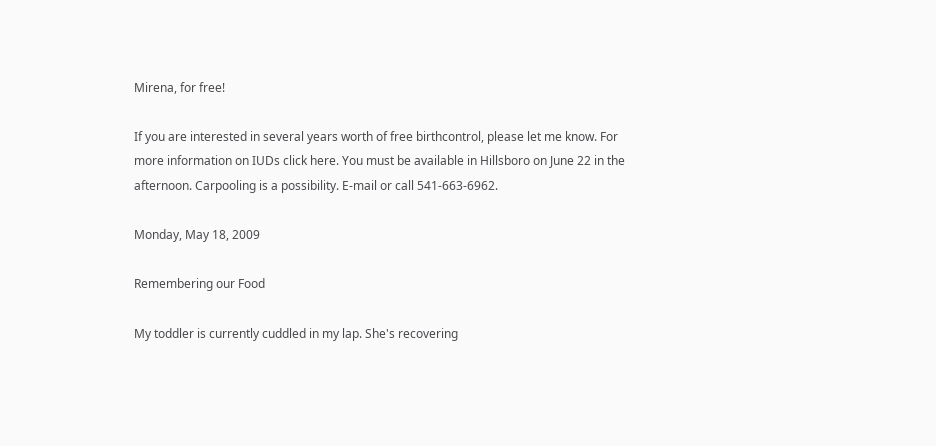Mirena, for free!

If you are interested in several years worth of free birthcontrol, please let me know. For more information on IUDs click here. You must be available in Hillsboro on June 22 in the afternoon. Carpooling is a possibility. E-mail or call 541-663-6962.

Monday, May 18, 2009

Remembering our Food

My toddler is currently cuddled in my lap. She's recovering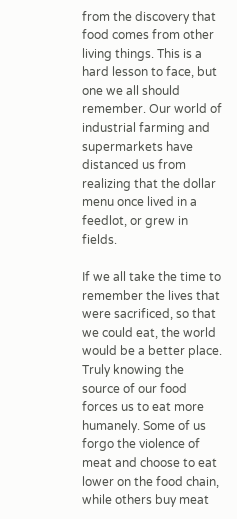from the discovery that food comes from other living things. This is a hard lesson to face, but one we all should remember. Our world of industrial farming and supermarkets have distanced us from realizing that the dollar menu once lived in a feedlot, or grew in fields.

If we all take the time to remember the lives that were sacrificed, so that we could eat, the world would be a better place. Truly knowing the source of our food forces us to eat more humanely. Some of us forgo the violence of meat and choose to eat lower on the food chain, while others buy meat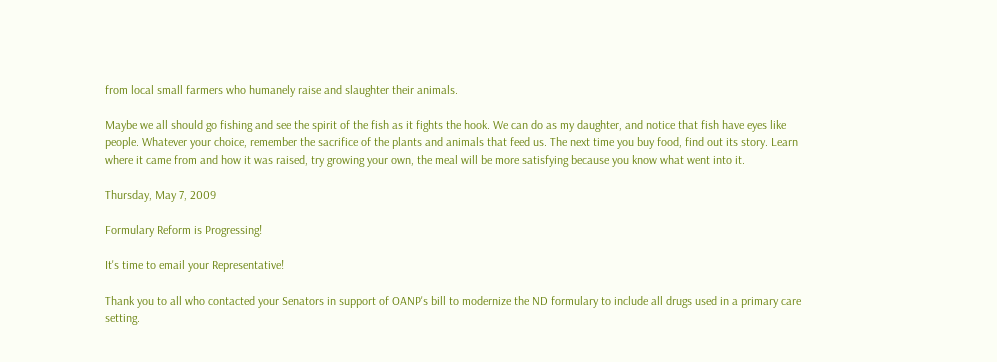from local small farmers who humanely raise and slaughter their animals.

Maybe we all should go fishing and see the spirit of the fish as it fights the hook. We can do as my daughter, and notice that fish have eyes like people. Whatever your choice, remember the sacrifice of the plants and animals that feed us. The next time you buy food, find out its story. Learn where it came from and how it was raised, try growing your own, the meal will be more satisfying because you know what went into it.

Thursday, May 7, 2009

Formulary Reform is Progressing!

It's time to email your Representative!

Thank you to all who contacted your Senators in support of OANP's bill to modernize the ND formulary to include all drugs used in a primary care setting.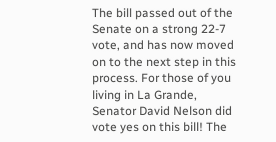The bill passed out of the Senate on a strong 22-7 vote, and has now moved on to the next step in this process. For those of you living in La Grande, Senator David Nelson did vote yes on this bill! The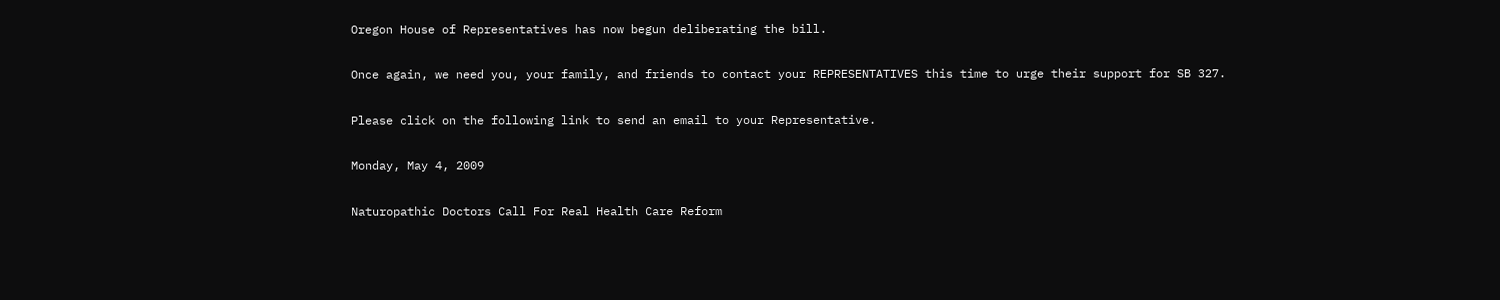Oregon House of Representatives has now begun deliberating the bill.

Once again, we need you, your family, and friends to contact your REPRESENTATIVES this time to urge their support for SB 327.

Please click on the following link to send an email to your Representative.

Monday, May 4, 2009

Naturopathic Doctors Call For Real Health Care Reform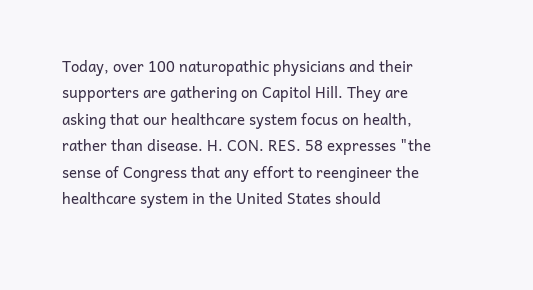Today, over 100 naturopathic physicians and their supporters are gathering on Capitol Hill. They are asking that our healthcare system focus on health, rather than disease. H. CON. RES. 58 expresses "the sense of Congress that any effort to reengineer the healthcare system in the United States should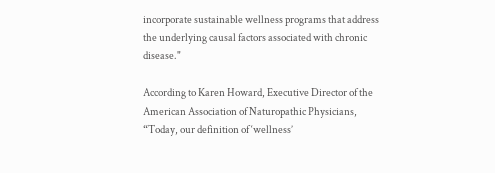incorporate sustainable wellness programs that address the underlying causal factors associated with chronic disease."

According to Karen Howard, Executive Director of the American Association of Naturopathic Physicians, “Today, our definition of ‘wellness’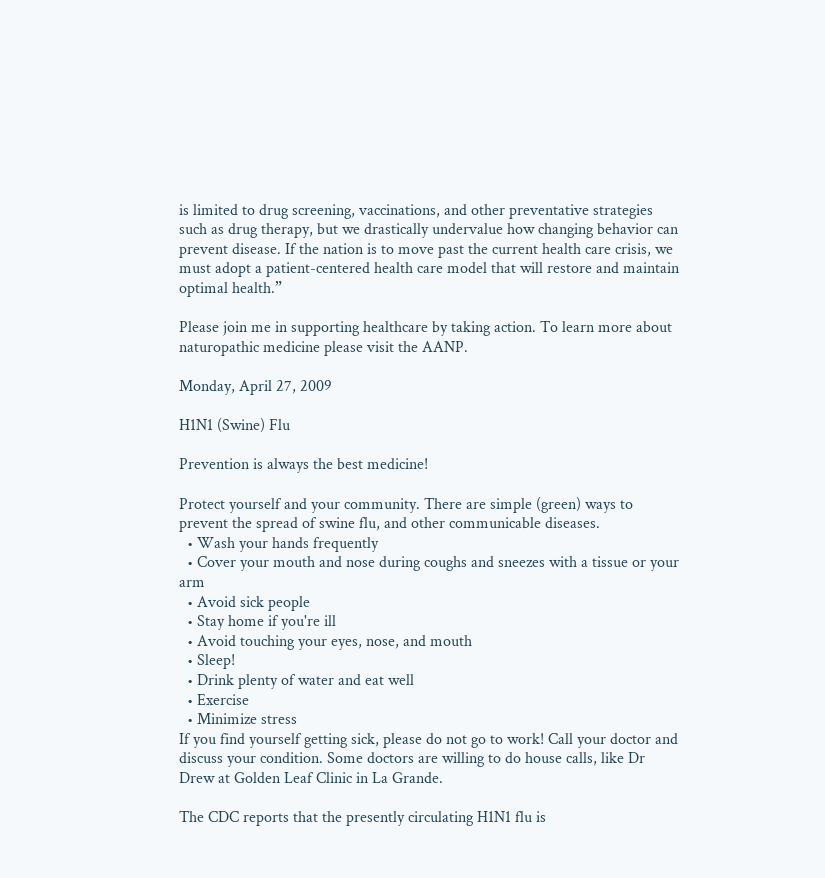is limited to drug screening, vaccinations, and other preventative strategies such as drug therapy, but we drastically undervalue how changing behavior can prevent disease. If the nation is to move past the current health care crisis, we must adopt a patient-centered health care model that will restore and maintain optimal health.”

Please join me in supporting healthcare by taking action. To learn more about naturopathic medicine please visit the AANP.

Monday, April 27, 2009

H1N1 (Swine) Flu

Prevention is always the best medicine!

Protect yourself and your community. There are simple (green) ways to prevent the spread of swine flu, and other communicable diseases.
  • Wash your hands frequently
  • Cover your mouth and nose during coughs and sneezes with a tissue or your arm
  • Avoid sick people
  • Stay home if you're ill
  • Avoid touching your eyes, nose, and mouth
  • Sleep!
  • Drink plenty of water and eat well
  • Exercise
  • Minimize stress
If you find yourself getting sick, please do not go to work! Call your doctor and discuss your condition. Some doctors are willing to do house calls, like Dr Drew at Golden Leaf Clinic in La Grande.

The CDC reports that the presently circulating H1N1 flu is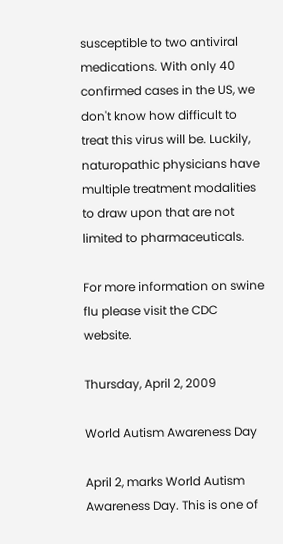susceptible to two antiviral medications. With only 40 confirmed cases in the US, we don't know how difficult to treat this virus will be. Luckily, naturopathic physicians have multiple treatment modalities to draw upon that are not limited to pharmaceuticals.

For more information on swine flu please visit the CDC website.

Thursday, April 2, 2009

World Autism Awareness Day

April 2, marks World Autism Awareness Day. This is one of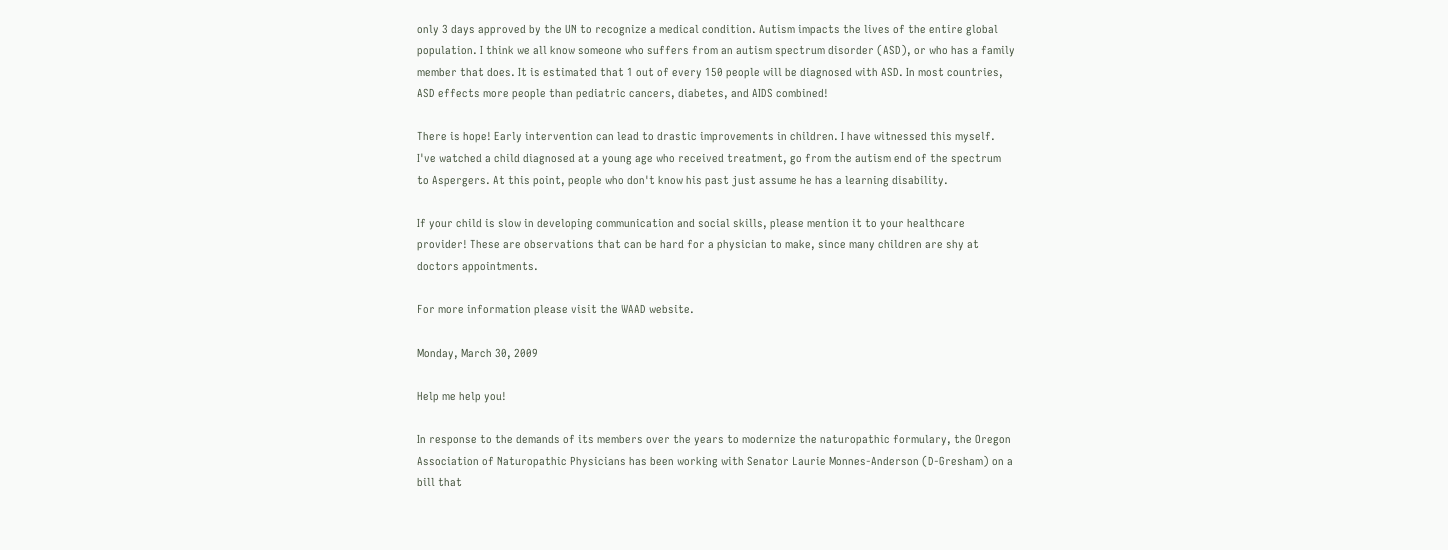only 3 days approved by the UN to recognize a medical condition. Autism impacts the lives of the entire global population. I think we all know someone who suffers from an autism spectrum disorder (ASD), or who has a family member that does. It is estimated that 1 out of every 150 people will be diagnosed with ASD. In most countries, ASD effects more people than pediatric cancers, diabetes, and AIDS combined!

There is hope! Early intervention can lead to drastic improvements in children. I have witnessed this myself. I've watched a child diagnosed at a young age who received treatment, go from the autism end of the spectrum to Aspergers. At this point, people who don't know his past just assume he has a learning disability.

If your child is slow in developing communication and social skills, please mention it to your healthcare provider! These are observations that can be hard for a physician to make, since many children are shy at doctors appointments.

For more information please visit the WAAD website.

Monday, March 30, 2009

Help me help you!

In response to the demands of its members over the years to modernize the naturopathic formulary, the Oregon Association of Naturopathic Physicians has been working with Senator Laurie Monnes-Anderson (D-Gresham) on a bill that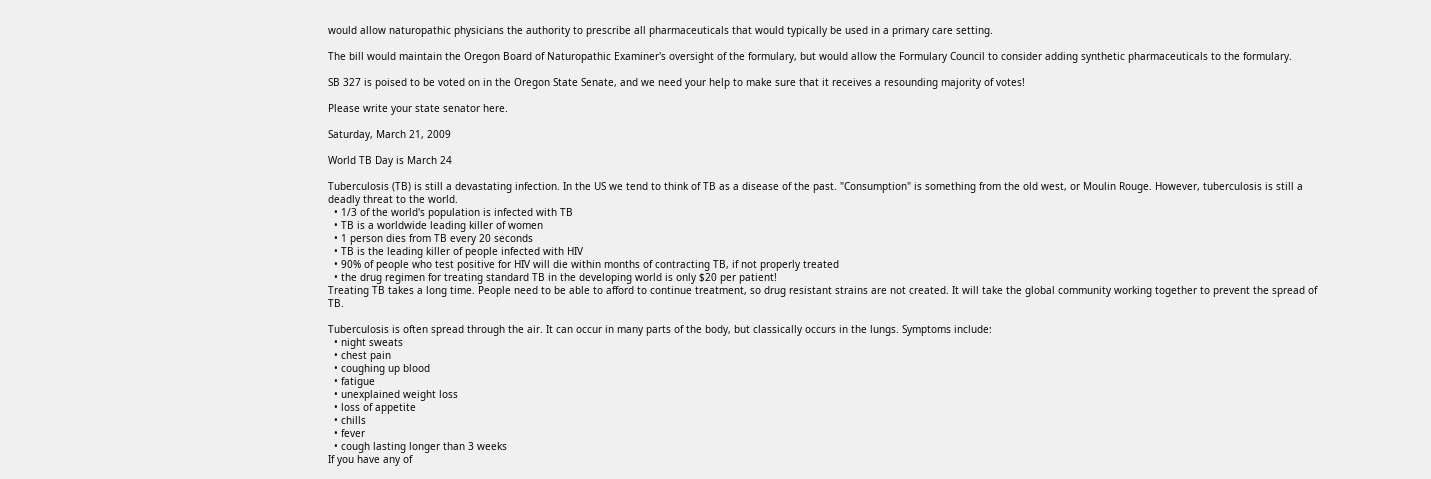would allow naturopathic physicians the authority to prescribe all pharmaceuticals that would typically be used in a primary care setting.

The bill would maintain the Oregon Board of Naturopathic Examiner's oversight of the formulary, but would allow the Formulary Council to consider adding synthetic pharmaceuticals to the formulary.

SB 327 is poised to be voted on in the Oregon State Senate, and we need your help to make sure that it receives a resounding majority of votes!

Please write your state senator here.

Saturday, March 21, 2009

World TB Day is March 24

Tuberculosis (TB) is still a devastating infection. In the US we tend to think of TB as a disease of the past. "Consumption" is something from the old west, or Moulin Rouge. However, tuberculosis is still a deadly threat to the world.
  • 1/3 of the world's population is infected with TB
  • TB is a worldwide leading killer of women
  • 1 person dies from TB every 20 seconds
  • TB is the leading killer of people infected with HIV
  • 90% of people who test positive for HIV will die within months of contracting TB, if not properly treated
  • the drug regimen for treating standard TB in the developing world is only $20 per patient!
Treating TB takes a long time. People need to be able to afford to continue treatment, so drug resistant strains are not created. It will take the global community working together to prevent the spread of TB.

Tuberculosis is often spread through the air. It can occur in many parts of the body, but classically occurs in the lungs. Symptoms include:
  • night sweats
  • chest pain
  • coughing up blood
  • fatigue
  • unexplained weight loss
  • loss of appetite
  • chills
  • fever
  • cough lasting longer than 3 weeks
If you have any of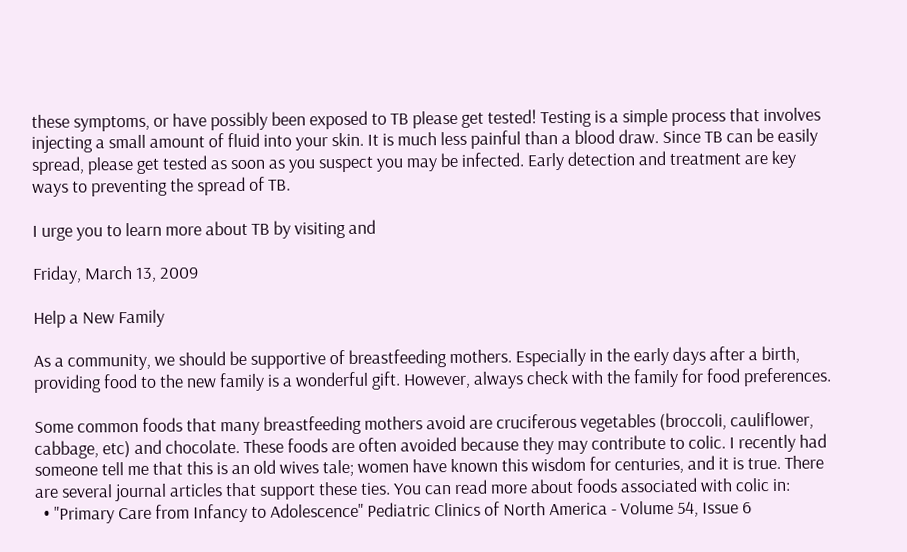these symptoms, or have possibly been exposed to TB please get tested! Testing is a simple process that involves injecting a small amount of fluid into your skin. It is much less painful than a blood draw. Since TB can be easily spread, please get tested as soon as you suspect you may be infected. Early detection and treatment are key ways to preventing the spread of TB.

I urge you to learn more about TB by visiting and

Friday, March 13, 2009

Help a New Family

As a community, we should be supportive of breastfeeding mothers. Especially in the early days after a birth, providing food to the new family is a wonderful gift. However, always check with the family for food preferences.

Some common foods that many breastfeeding mothers avoid are cruciferous vegetables (broccoli, cauliflower, cabbage, etc) and chocolate. These foods are often avoided because they may contribute to colic. I recently had someone tell me that this is an old wives tale; women have known this wisdom for centuries, and it is true. There are several journal articles that support these ties. You can read more about foods associated with colic in:
  • "Primary Care from Infancy to Adolescence" Pediatric Clinics of North America - Volume 54, Issue 6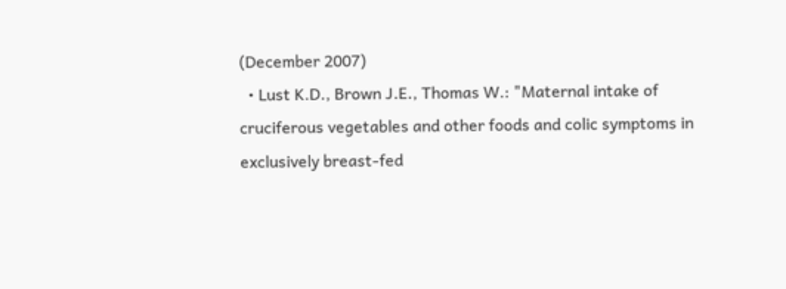(December 2007)
  • Lust K.D., Brown J.E., Thomas W.: "Maternal intake of cruciferous vegetables and other foods and colic symptoms in exclusively breast-fed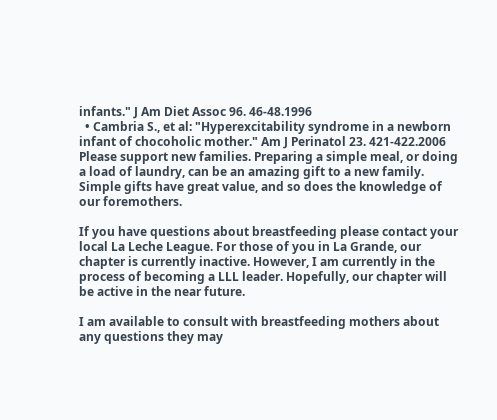infants." J Am Diet Assoc 96. 46-48.1996
  • Cambria S., et al: "Hyperexcitability syndrome in a newborn infant of chocoholic mother." Am J Perinatol 23. 421-422.2006
Please support new families. Preparing a simple meal, or doing a load of laundry, can be an amazing gift to a new family. Simple gifts have great value, and so does the knowledge of our foremothers.

If you have questions about breastfeeding please contact your local La Leche League. For those of you in La Grande, our chapter is currently inactive. However, I am currently in the process of becoming a LLL leader. Hopefully, our chapter will be active in the near future.

I am available to consult with breastfeeding mothers about any questions they may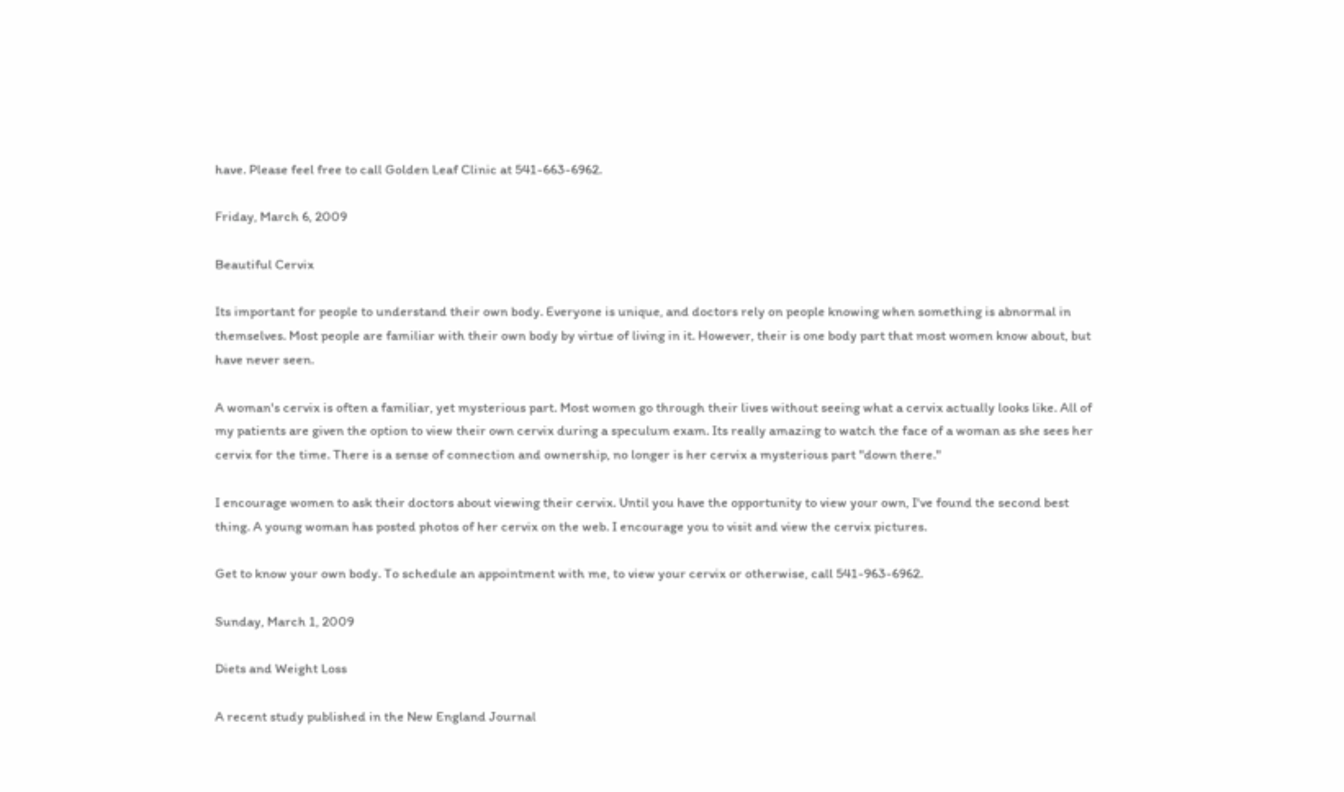have. Please feel free to call Golden Leaf Clinic at 541-663-6962.

Friday, March 6, 2009

Beautiful Cervix

Its important for people to understand their own body. Everyone is unique, and doctors rely on people knowing when something is abnormal in themselves. Most people are familiar with their own body by virtue of living in it. However, their is one body part that most women know about, but have never seen.

A woman's cervix is often a familiar, yet mysterious part. Most women go through their lives without seeing what a cervix actually looks like. All of my patients are given the option to view their own cervix during a speculum exam. Its really amazing to watch the face of a woman as she sees her cervix for the time. There is a sense of connection and ownership, no longer is her cervix a mysterious part "down there."

I encourage women to ask their doctors about viewing their cervix. Until you have the opportunity to view your own, I've found the second best thing. A young woman has posted photos of her cervix on the web. I encourage you to visit and view the cervix pictures.

Get to know your own body. To schedule an appointment with me, to view your cervix or otherwise, call 541-963-6962.

Sunday, March 1, 2009

Diets and Weight Loss

A recent study published in the New England Journal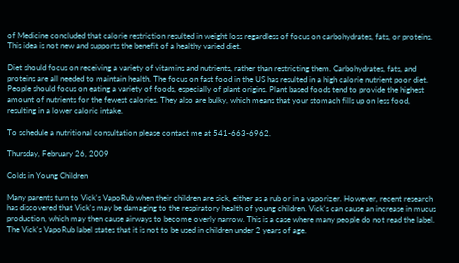of Medicine concluded that calorie restriction resulted in weight loss regardless of focus on carbohydrates, fats, or proteins. This idea is not new and supports the benefit of a healthy varied diet.

Diet should focus on receiving a variety of vitamins and nutrients, rather than restricting them. Carbohydrates, fats, and proteins are all needed to maintain health. The focus on fast food in the US has resulted in a high calorie nutrient poor diet. People should focus on eating a variety of foods, especially of plant origins. Plant based foods tend to provide the highest amount of nutrients for the fewest calories. They also are bulky, which means that your stomach fills up on less food, resulting in a lower caloric intake.

To schedule a nutritional consultation please contact me at 541-663-6962.

Thursday, February 26, 2009

Colds in Young Children

Many parents turn to Vick's VapoRub when their children are sick, either as a rub or in a vaporizer. However, recent research has discovered that Vick's may be damaging to the respiratory health of young children. Vick's can cause an increase in mucus production, which may then cause airways to become overly narrow. This is a case where many people do not read the label. The Vick's VapoRub label states that it is not to be used in children under 2 years of age.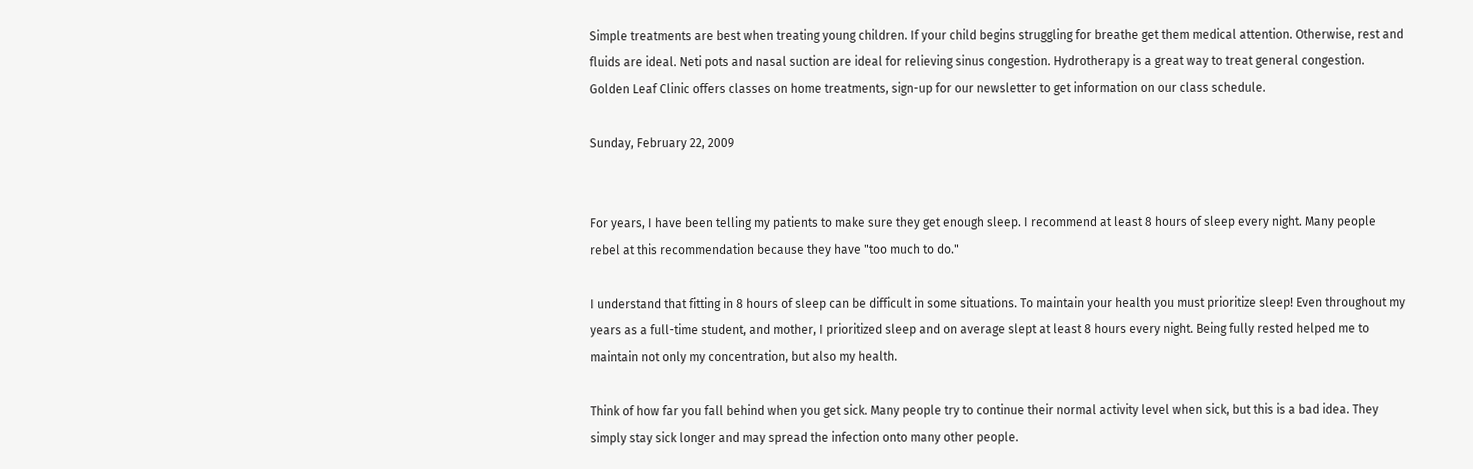Simple treatments are best when treating young children. If your child begins struggling for breathe get them medical attention. Otherwise, rest and fluids are ideal. Neti pots and nasal suction are ideal for relieving sinus congestion. Hydrotherapy is a great way to treat general congestion. Golden Leaf Clinic offers classes on home treatments, sign-up for our newsletter to get information on our class schedule.

Sunday, February 22, 2009


For years, I have been telling my patients to make sure they get enough sleep. I recommend at least 8 hours of sleep every night. Many people rebel at this recommendation because they have "too much to do."

I understand that fitting in 8 hours of sleep can be difficult in some situations. To maintain your health you must prioritize sleep! Even throughout my years as a full-time student, and mother, I prioritized sleep and on average slept at least 8 hours every night. Being fully rested helped me to maintain not only my concentration, but also my health.

Think of how far you fall behind when you get sick. Many people try to continue their normal activity level when sick, but this is a bad idea. They simply stay sick longer and may spread the infection onto many other people.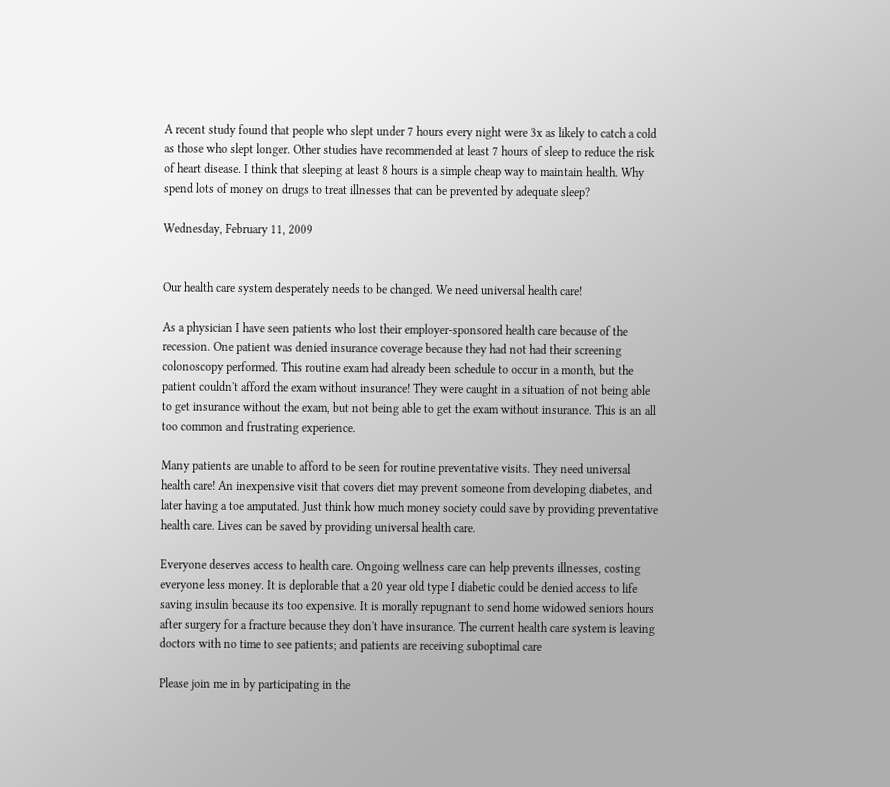A recent study found that people who slept under 7 hours every night were 3x as likely to catch a cold as those who slept longer. Other studies have recommended at least 7 hours of sleep to reduce the risk of heart disease. I think that sleeping at least 8 hours is a simple cheap way to maintain health. Why spend lots of money on drugs to treat illnesses that can be prevented by adequate sleep?

Wednesday, February 11, 2009


Our health care system desperately needs to be changed. We need universal health care!

As a physician I have seen patients who lost their employer-sponsored health care because of the recession. One patient was denied insurance coverage because they had not had their screening colonoscopy performed. This routine exam had already been schedule to occur in a month, but the patient couldn't afford the exam without insurance! They were caught in a situation of not being able to get insurance without the exam, but not being able to get the exam without insurance. This is an all too common and frustrating experience.

Many patients are unable to afford to be seen for routine preventative visits. They need universal health care! An inexpensive visit that covers diet may prevent someone from developing diabetes, and later having a toe amputated. Just think how much money society could save by providing preventative health care. Lives can be saved by providing universal health care.

Everyone deserves access to health care. Ongoing wellness care can help prevents illnesses, costing everyone less money. It is deplorable that a 20 year old type I diabetic could be denied access to life saving insulin because its too expensive. It is morally repugnant to send home widowed seniors hours after surgery for a fracture because they don't have insurance. The current health care system is leaving doctors with no time to see patients; and patients are receiving suboptimal care

Please join me in by participating in the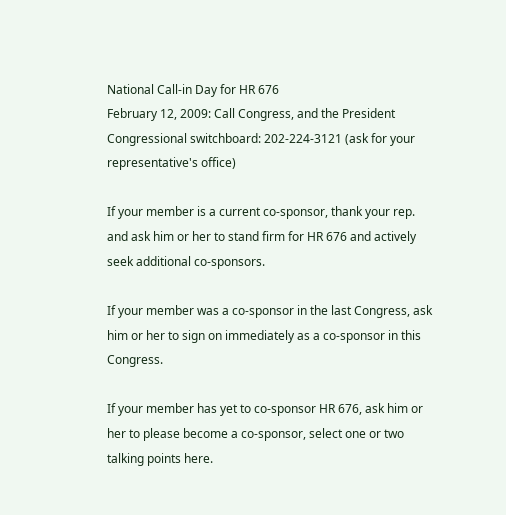National Call-in Day for HR 676
February 12, 2009: Call Congress, and the President Congressional switchboard: 202-224-3121 (ask for your representative's office)

If your member is a current co-sponsor, thank your rep. and ask him or her to stand firm for HR 676 and actively seek additional co-sponsors.

If your member was a co-sponsor in the last Congress, ask him or her to sign on immediately as a co-sponsor in this Congress.

If your member has yet to co-sponsor HR 676, ask him or her to please become a co-sponsor, select one or two talking points here.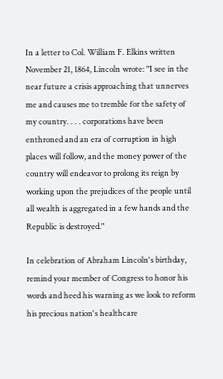In a letter to Col. William F. Elkins written November 21, 1864, Lincoln wrote: "I see in the near future a crisis approaching that unnerves me and causes me to tremble for the safety of my country. . . . corporations have been enthroned and an era of corruption in high places will follow, and the money power of the country will endeavor to prolong its reign by working upon the prejudices of the people until all wealth is aggregated in a few hands and the Republic is destroyed."

In celebration of Abraham Lincoln's birthday, remind your member of Congress to honor his words and heed his warning as we look to reform his precious nation's healthcare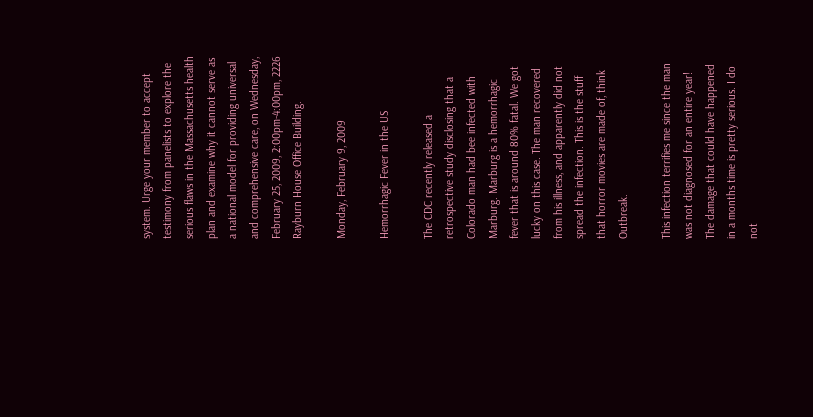system. Urge your member to accept testimony from panelists to explore the serious flaws in the Massachusetts health plan and examine why it cannot serve as a national model for providing universal and comprehensive care, on Wednesday, February 25, 2009, 2:00pm-4:00pm, 2226 Rayburn House Office Building.

Monday, February 9, 2009

Hemorrhagic Fever in the US

The CDC recently released a retrospective study disclosing that a Colorado man had bee infected with Marburg. Marburg is a hemorrhagic fever that is around 80% fatal. We got lucky on this case. The man recovered from his illness, and apparently did not spread the infection. This is the stuff that horror movies are made of, think Outbreak.

This infection terrifies me since the man was not diagnosed for an entire year! The damage that could have happened in a months time is pretty serious. I do not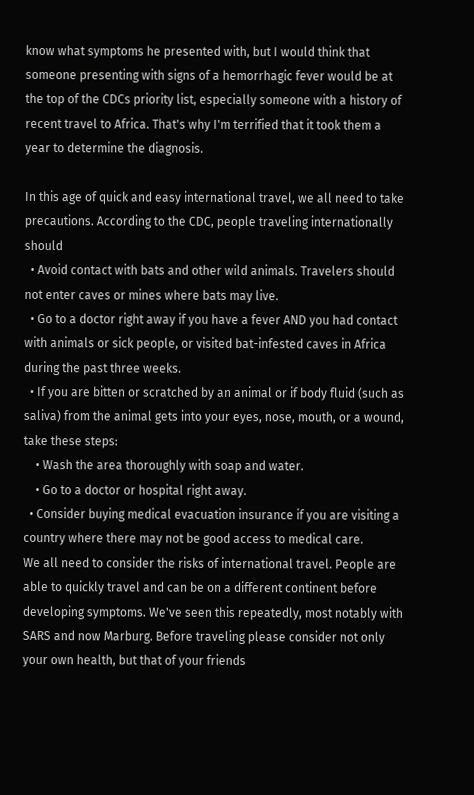know what symptoms he presented with, but I would think that someone presenting with signs of a hemorrhagic fever would be at the top of the CDCs priority list, especially someone with a history of recent travel to Africa. That's why I'm terrified that it took them a year to determine the diagnosis.

In this age of quick and easy international travel, we all need to take precautions. According to the CDC, people traveling internationally should
  • Avoid contact with bats and other wild animals. Travelers should not enter caves or mines where bats may live.
  • Go to a doctor right away if you have a fever AND you had contact with animals or sick people, or visited bat-infested caves in Africa during the past three weeks.
  • If you are bitten or scratched by an animal or if body fluid (such as saliva) from the animal gets into your eyes, nose, mouth, or a wound, take these steps:
    • Wash the area thoroughly with soap and water.
    • Go to a doctor or hospital right away.
  • Consider buying medical evacuation insurance if you are visiting a country where there may not be good access to medical care.
We all need to consider the risks of international travel. People are able to quickly travel and can be on a different continent before developing symptoms. We've seen this repeatedly, most notably with SARS and now Marburg. Before traveling please consider not only your own health, but that of your friends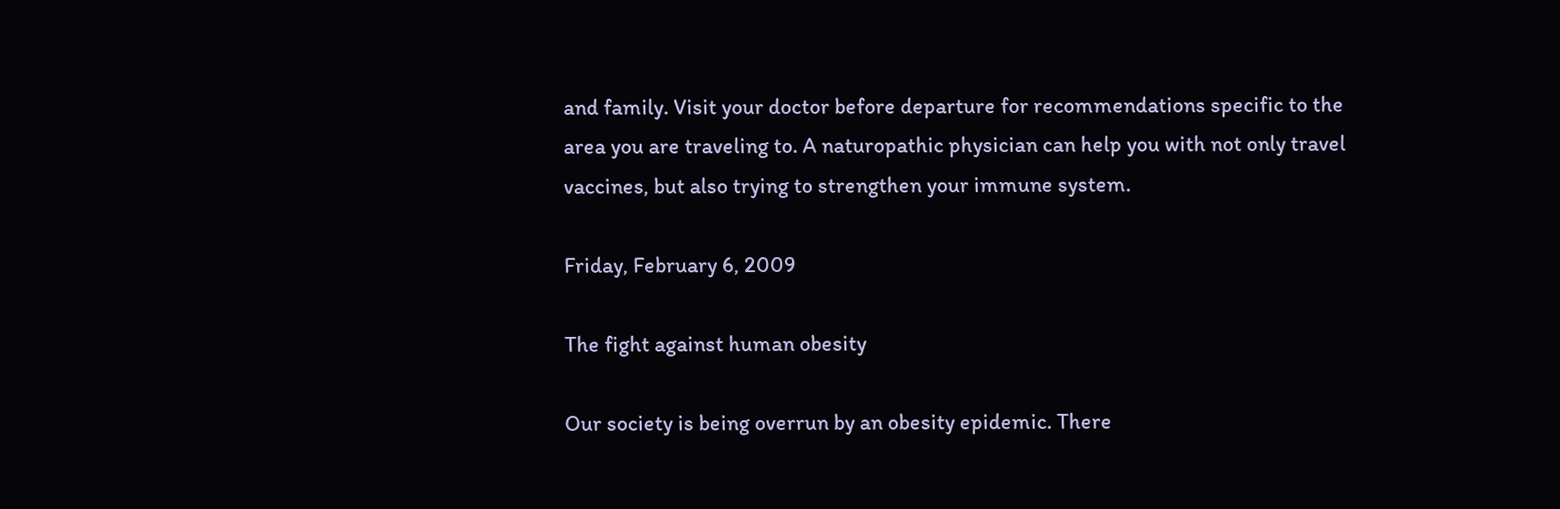and family. Visit your doctor before departure for recommendations specific to the area you are traveling to. A naturopathic physician can help you with not only travel vaccines, but also trying to strengthen your immune system.

Friday, February 6, 2009

The fight against human obesity

Our society is being overrun by an obesity epidemic. There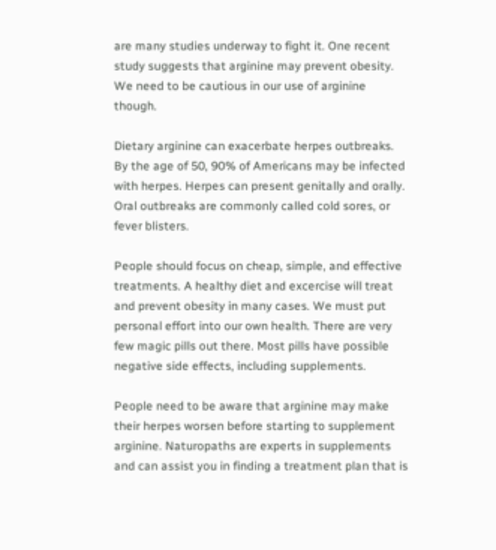are many studies underway to fight it. One recent study suggests that arginine may prevent obesity. We need to be cautious in our use of arginine though.

Dietary arginine can exacerbate herpes outbreaks. By the age of 50, 90% of Americans may be infected with herpes. Herpes can present genitally and orally. Oral outbreaks are commonly called cold sores, or fever blisters.

People should focus on cheap, simple, and effective treatments. A healthy diet and excercise will treat and prevent obesity in many cases. We must put personal effort into our own health. There are very few magic pills out there. Most pills have possible negative side effects, including supplements.

People need to be aware that arginine may make their herpes worsen before starting to supplement arginine. Naturopaths are experts in supplements and can assist you in finding a treatment plan that is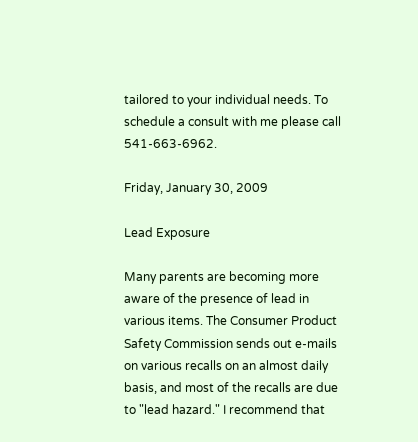tailored to your individual needs. To schedule a consult with me please call 541-663-6962.

Friday, January 30, 2009

Lead Exposure

Many parents are becoming more aware of the presence of lead in various items. The Consumer Product Safety Commission sends out e-mails on various recalls on an almost daily basis, and most of the recalls are due to "lead hazard." I recommend that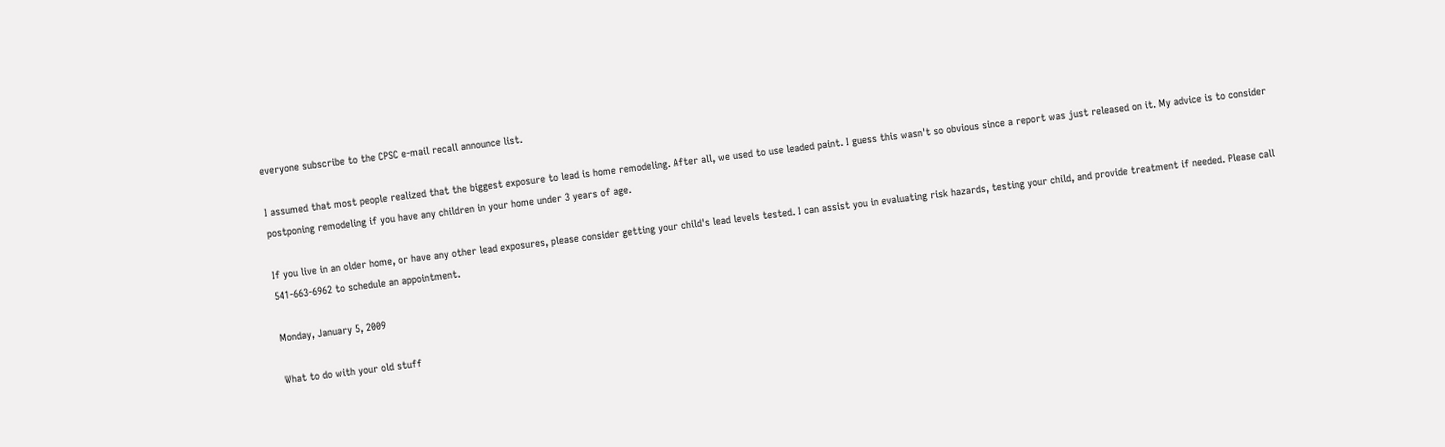everyone subscribe to the CPSC e-mail recall announce list.

I assumed that most people realized that the biggest exposure to lead is home remodeling. After all, we used to use leaded paint. I guess this wasn't so obvious since a report was just released on it. My advice is to consider postponing remodeling if you have any children in your home under 3 years of age.

If you live in an older home, or have any other lead exposures, please consider getting your child's lead levels tested. I can assist you in evaluating risk hazards, testing your child, and provide treatment if needed. Please call 541-663-6962 to schedule an appointment.

Monday, January 5, 2009

What to do with your old stuff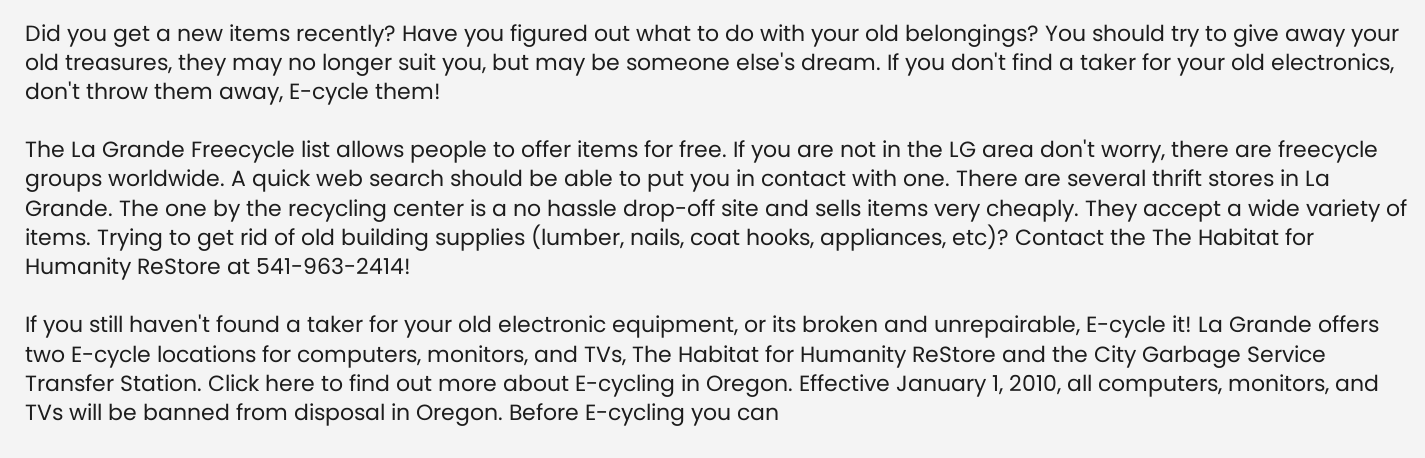Did you get a new items recently? Have you figured out what to do with your old belongings? You should try to give away your old treasures, they may no longer suit you, but may be someone else's dream. If you don't find a taker for your old electronics, don't throw them away, E-cycle them!

The La Grande Freecycle list allows people to offer items for free. If you are not in the LG area don't worry, there are freecycle groups worldwide. A quick web search should be able to put you in contact with one. There are several thrift stores in La Grande. The one by the recycling center is a no hassle drop-off site and sells items very cheaply. They accept a wide variety of items. Trying to get rid of old building supplies (lumber, nails, coat hooks, appliances, etc)? Contact the The Habitat for Humanity ReStore at 541-963-2414!

If you still haven't found a taker for your old electronic equipment, or its broken and unrepairable, E-cycle it! La Grande offers two E-cycle locations for computers, monitors, and TVs, The Habitat for Humanity ReStore and the City Garbage Service Transfer Station. Click here to find out more about E-cycling in Oregon. Effective January 1, 2010, all computers, monitors, and TVs will be banned from disposal in Oregon. Before E-cycling you can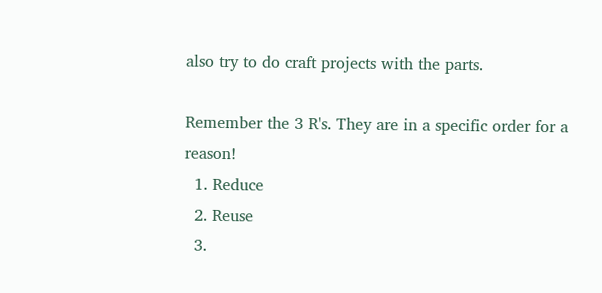also try to do craft projects with the parts.

Remember the 3 R's. They are in a specific order for a reason!
  1. Reduce
  2. Reuse
  3.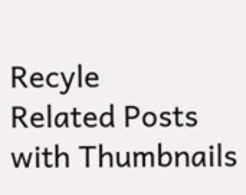Recyle
Related Posts with Thumbnails